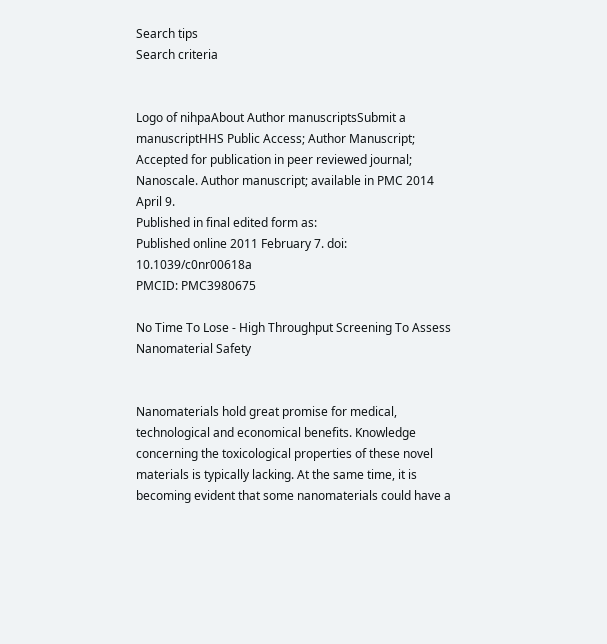Search tips
Search criteria


Logo of nihpaAbout Author manuscriptsSubmit a manuscriptHHS Public Access; Author Manuscript; Accepted for publication in peer reviewed journal;
Nanoscale. Author manuscript; available in PMC 2014 April 9.
Published in final edited form as:
Published online 2011 February 7. doi:  10.1039/c0nr00618a
PMCID: PMC3980675

No Time To Lose - High Throughput Screening To Assess Nanomaterial Safety


Nanomaterials hold great promise for medical, technological and economical benefits. Knowledge concerning the toxicological properties of these novel materials is typically lacking. At the same time, it is becoming evident that some nanomaterials could have a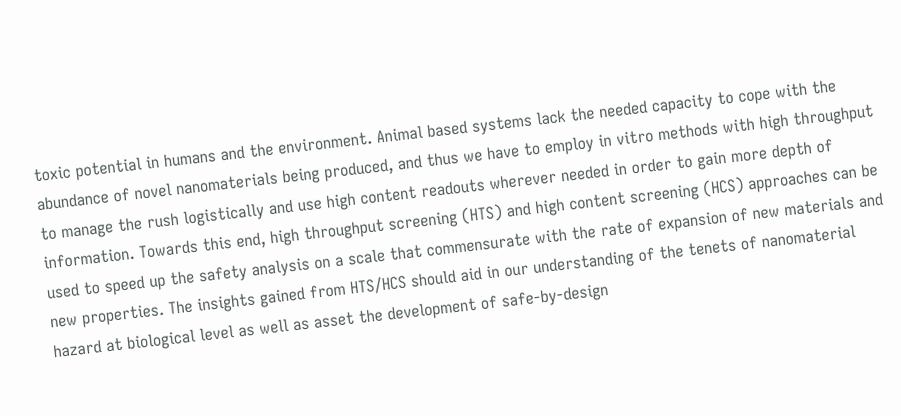toxic potential in humans and the environment. Animal based systems lack the needed capacity to cope with the abundance of novel nanomaterials being produced, and thus we have to employ in vitro methods with high throughput to manage the rush logistically and use high content readouts wherever needed in order to gain more depth of information. Towards this end, high throughput screening (HTS) and high content screening (HCS) approaches can be used to speed up the safety analysis on a scale that commensurate with the rate of expansion of new materials and new properties. The insights gained from HTS/HCS should aid in our understanding of the tenets of nanomaterial hazard at biological level as well as asset the development of safe-by-design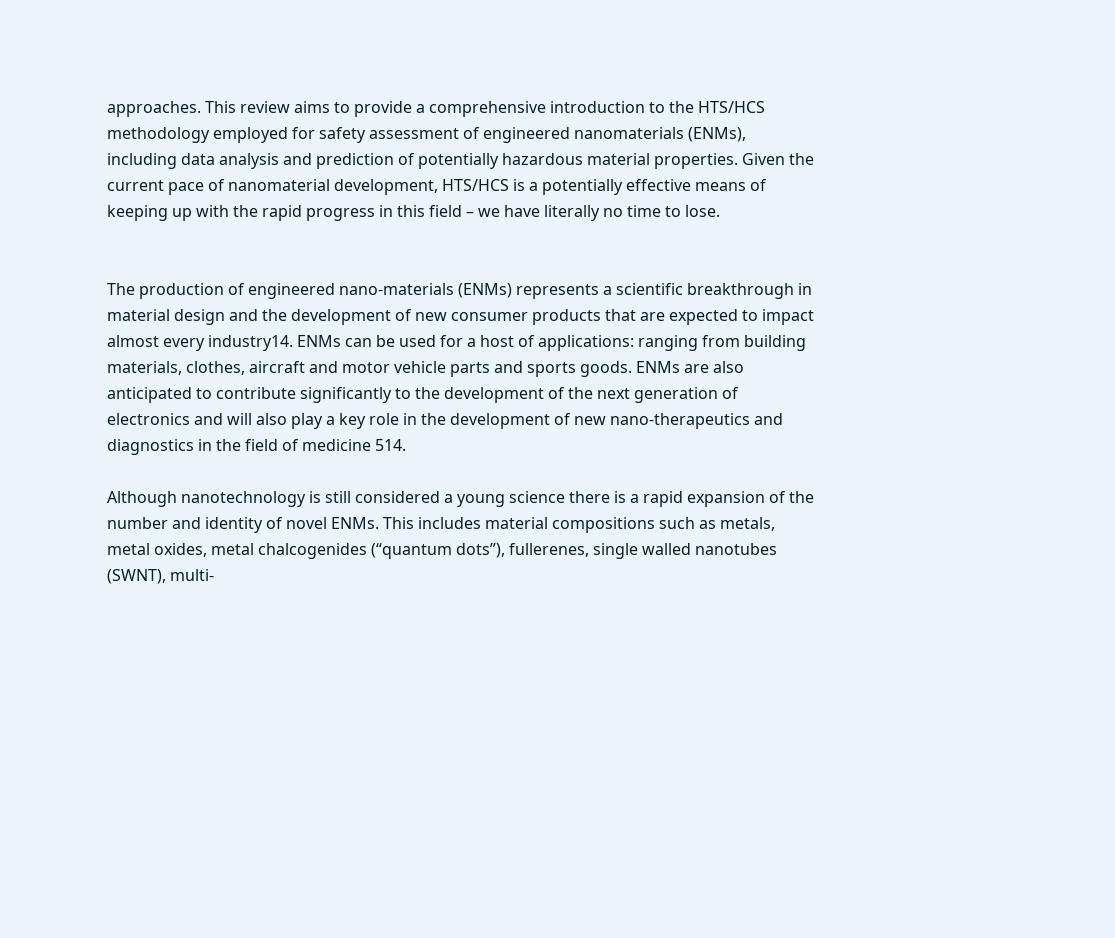approaches. This review aims to provide a comprehensive introduction to the HTS/HCS methodology employed for safety assessment of engineered nanomaterials (ENMs), including data analysis and prediction of potentially hazardous material properties. Given the current pace of nanomaterial development, HTS/HCS is a potentially effective means of keeping up with the rapid progress in this field – we have literally no time to lose.


The production of engineered nano-materials (ENMs) represents a scientific breakthrough in material design and the development of new consumer products that are expected to impact almost every industry14. ENMs can be used for a host of applications: ranging from building materials, clothes, aircraft and motor vehicle parts and sports goods. ENMs are also anticipated to contribute significantly to the development of the next generation of electronics and will also play a key role in the development of new nano-therapeutics and diagnostics in the field of medicine 514.

Although nanotechnology is still considered a young science there is a rapid expansion of the number and identity of novel ENMs. This includes material compositions such as metals, metal oxides, metal chalcogenides (“quantum dots”), fullerenes, single walled nanotubes (SWNT), multi-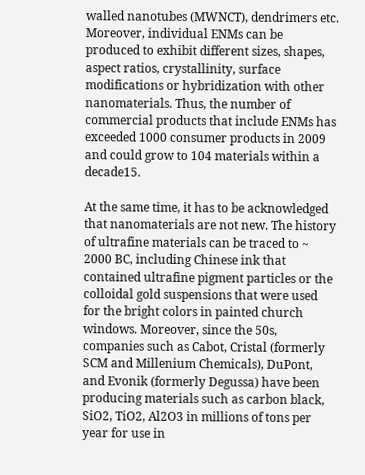walled nanotubes (MWNCT), dendrimers etc. Moreover, individual ENMs can be produced to exhibit different sizes, shapes, aspect ratios, crystallinity, surface modifications or hybridization with other nanomaterials. Thus, the number of commercial products that include ENMs has exceeded 1000 consumer products in 2009 and could grow to 104 materials within a decade15.

At the same time, it has to be acknowledged that nanomaterials are not new. The history of ultrafine materials can be traced to ~ 2000 BC, including Chinese ink that contained ultrafine pigment particles or the colloidal gold suspensions that were used for the bright colors in painted church windows. Moreover, since the 50s, companies such as Cabot, Cristal (formerly SCM and Millenium Chemicals), DuPont, and Evonik (formerly Degussa) have been producing materials such as carbon black, SiO2, TiO2, Al2O3 in millions of tons per year for use in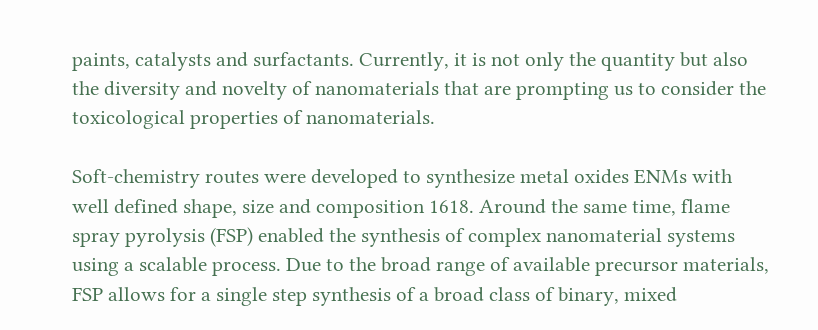paints, catalysts and surfactants. Currently, it is not only the quantity but also the diversity and novelty of nanomaterials that are prompting us to consider the toxicological properties of nanomaterials.

Soft-chemistry routes were developed to synthesize metal oxides ENMs with well defined shape, size and composition 1618. Around the same time, flame spray pyrolysis (FSP) enabled the synthesis of complex nanomaterial systems using a scalable process. Due to the broad range of available precursor materials, FSP allows for a single step synthesis of a broad class of binary, mixed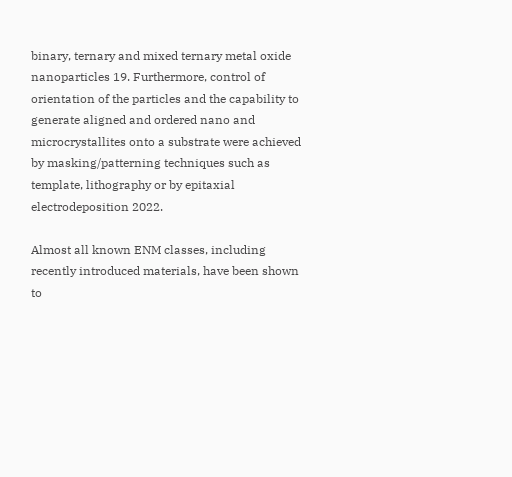binary, ternary and mixed ternary metal oxide nanoparticles 19. Furthermore, control of orientation of the particles and the capability to generate aligned and ordered nano and microcrystallites onto a substrate were achieved by masking/patterning techniques such as template, lithography or by epitaxial electrodeposition 2022.

Almost all known ENM classes, including recently introduced materials, have been shown to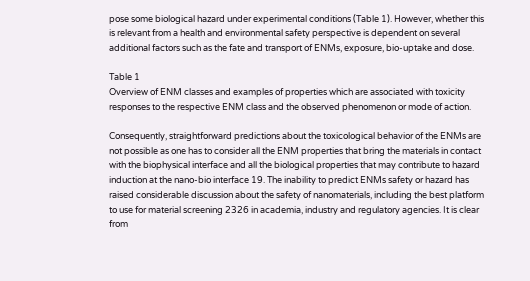pose some biological hazard under experimental conditions (Table 1). However, whether this is relevant from a health and environmental safety perspective is dependent on several additional factors such as the fate and transport of ENMs, exposure, bio-uptake and dose.

Table 1
Overview of ENM classes and examples of properties which are associated with toxicity responses to the respective ENM class and the observed phenomenon or mode of action.

Consequently, straightforward predictions about the toxicological behavior of the ENMs are not possible as one has to consider all the ENM properties that bring the materials in contact with the biophysical interface and all the biological properties that may contribute to hazard induction at the nano-bio interface 19. The inability to predict ENMs safety or hazard has raised considerable discussion about the safety of nanomaterials, including the best platform to use for material screening 2326 in academia, industry and regulatory agencies. It is clear from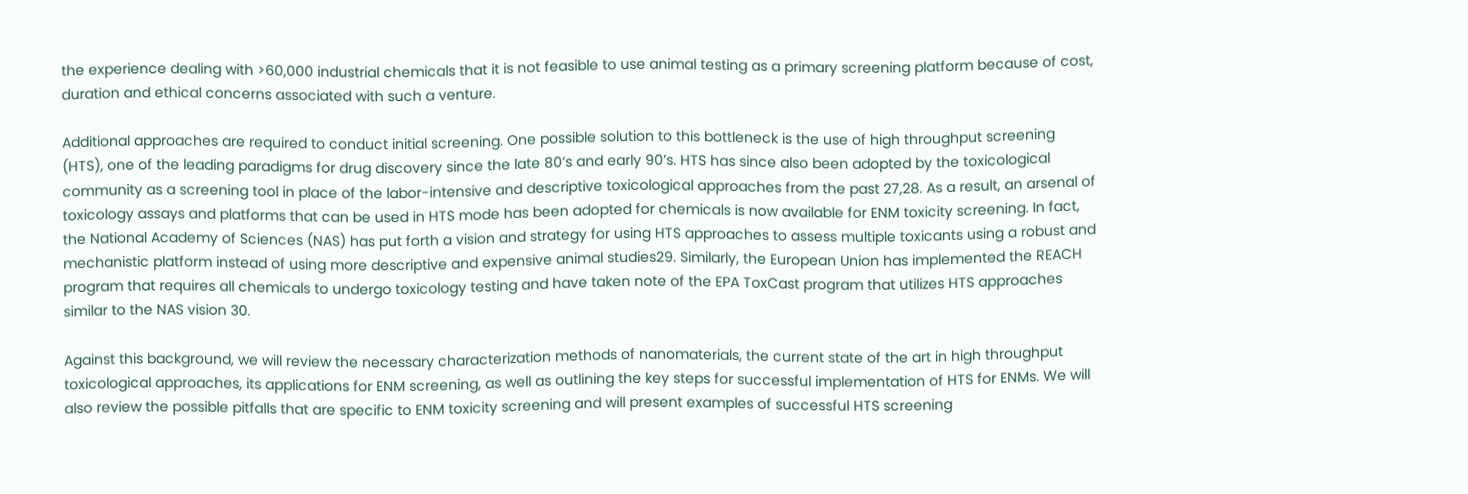the experience dealing with >60,000 industrial chemicals that it is not feasible to use animal testing as a primary screening platform because of cost, duration and ethical concerns associated with such a venture.

Additional approaches are required to conduct initial screening. One possible solution to this bottleneck is the use of high throughput screening (HTS), one of the leading paradigms for drug discovery since the late 80’s and early 90’s. HTS has since also been adopted by the toxicological community as a screening tool in place of the labor-intensive and descriptive toxicological approaches from the past 27,28. As a result, an arsenal of toxicology assays and platforms that can be used in HTS mode has been adopted for chemicals is now available for ENM toxicity screening. In fact, the National Academy of Sciences (NAS) has put forth a vision and strategy for using HTS approaches to assess multiple toxicants using a robust and mechanistic platform instead of using more descriptive and expensive animal studies29. Similarly, the European Union has implemented the REACH program that requires all chemicals to undergo toxicology testing and have taken note of the EPA ToxCast program that utilizes HTS approaches similar to the NAS vision 30.

Against this background, we will review the necessary characterization methods of nanomaterials, the current state of the art in high throughput toxicological approaches, its applications for ENM screening, as well as outlining the key steps for successful implementation of HTS for ENMs. We will also review the possible pitfalls that are specific to ENM toxicity screening and will present examples of successful HTS screening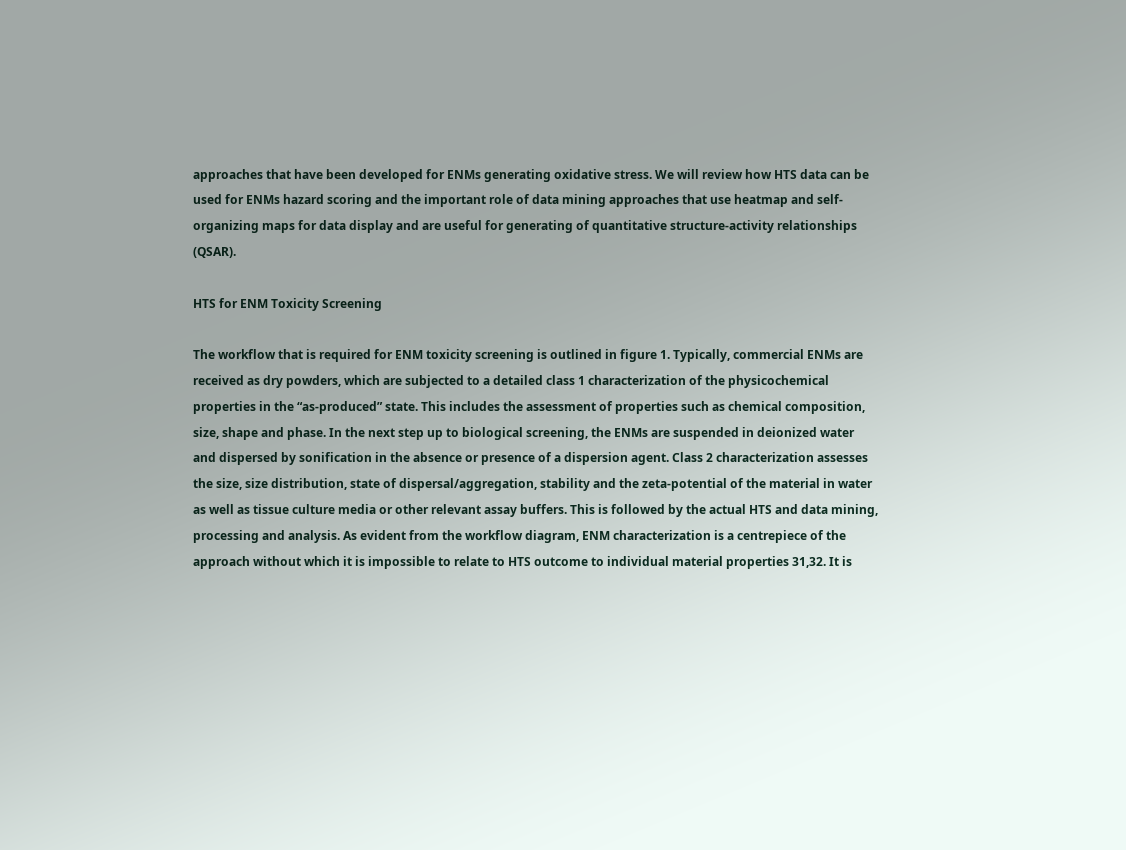approaches that have been developed for ENMs generating oxidative stress. We will review how HTS data can be used for ENMs hazard scoring and the important role of data mining approaches that use heatmap and self-organizing maps for data display and are useful for generating of quantitative structure-activity relationships (QSAR).

HTS for ENM Toxicity Screening

The workflow that is required for ENM toxicity screening is outlined in figure 1. Typically, commercial ENMs are received as dry powders, which are subjected to a detailed class 1 characterization of the physicochemical properties in the “as-produced” state. This includes the assessment of properties such as chemical composition, size, shape and phase. In the next step up to biological screening, the ENMs are suspended in deionized water and dispersed by sonification in the absence or presence of a dispersion agent. Class 2 characterization assesses the size, size distribution, state of dispersal/aggregation, stability and the zeta-potential of the material in water as well as tissue culture media or other relevant assay buffers. This is followed by the actual HTS and data mining, processing and analysis. As evident from the workflow diagram, ENM characterization is a centrepiece of the approach without which it is impossible to relate to HTS outcome to individual material properties 31,32. It is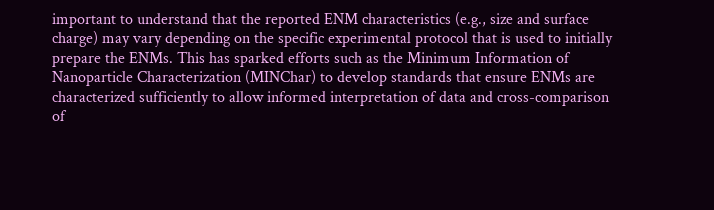important to understand that the reported ENM characteristics (e.g., size and surface charge) may vary depending on the specific experimental protocol that is used to initially prepare the ENMs. This has sparked efforts such as the Minimum Information of Nanoparticle Characterization (MINChar) to develop standards that ensure ENMs are characterized sufficiently to allow informed interpretation of data and cross-comparison of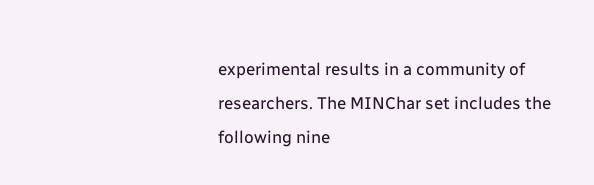experimental results in a community of researchers. The MINChar set includes the following nine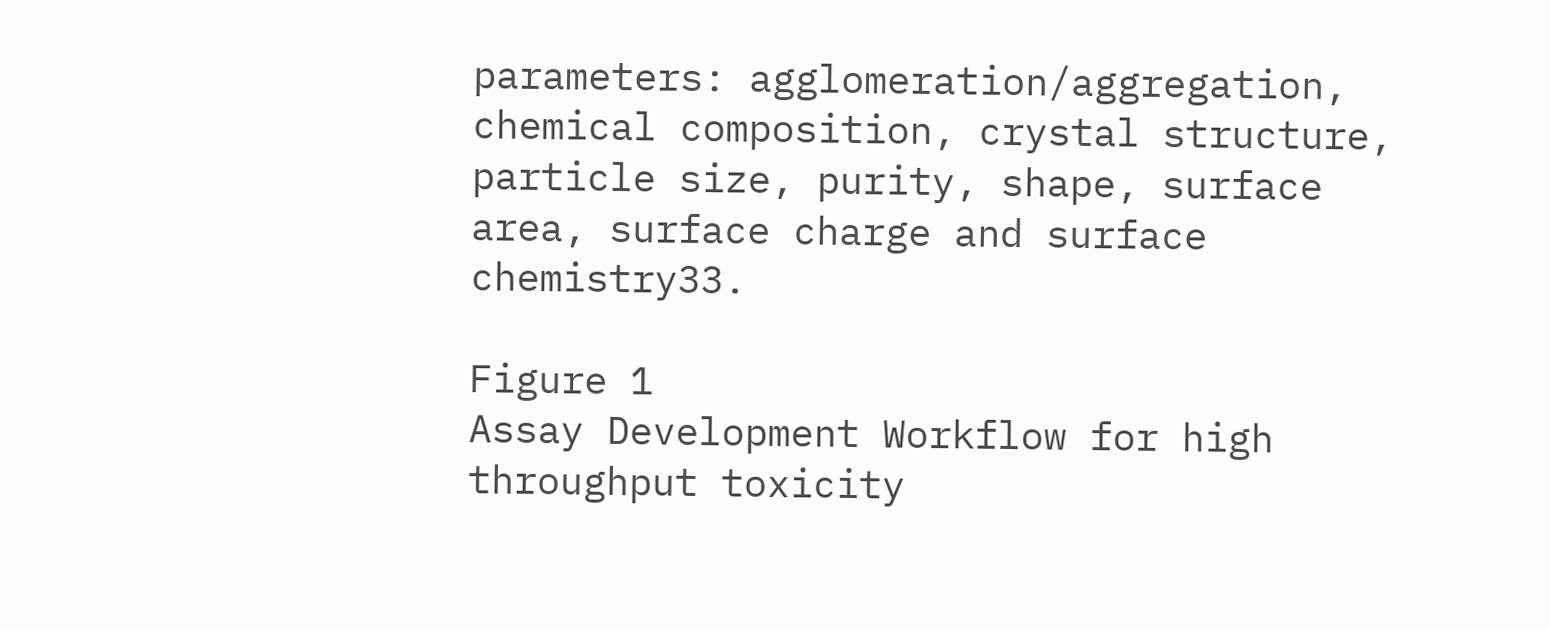parameters: agglomeration/aggregation, chemical composition, crystal structure, particle size, purity, shape, surface area, surface charge and surface chemistry33.

Figure 1
Assay Development Workflow for high throughput toxicity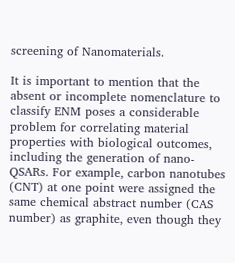screening of Nanomaterials.

It is important to mention that the absent or incomplete nomenclature to classify ENM poses a considerable problem for correlating material properties with biological outcomes, including the generation of nano-QSARs. For example, carbon nanotubes (CNT) at one point were assigned the same chemical abstract number (CAS number) as graphite, even though they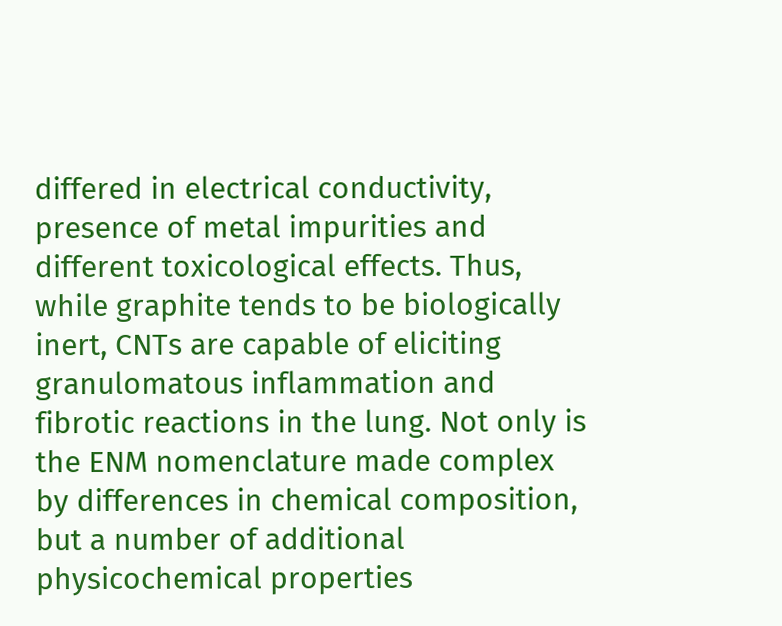differed in electrical conductivity, presence of metal impurities and different toxicological effects. Thus, while graphite tends to be biologically inert, CNTs are capable of eliciting granulomatous inflammation and fibrotic reactions in the lung. Not only is the ENM nomenclature made complex by differences in chemical composition, but a number of additional physicochemical properties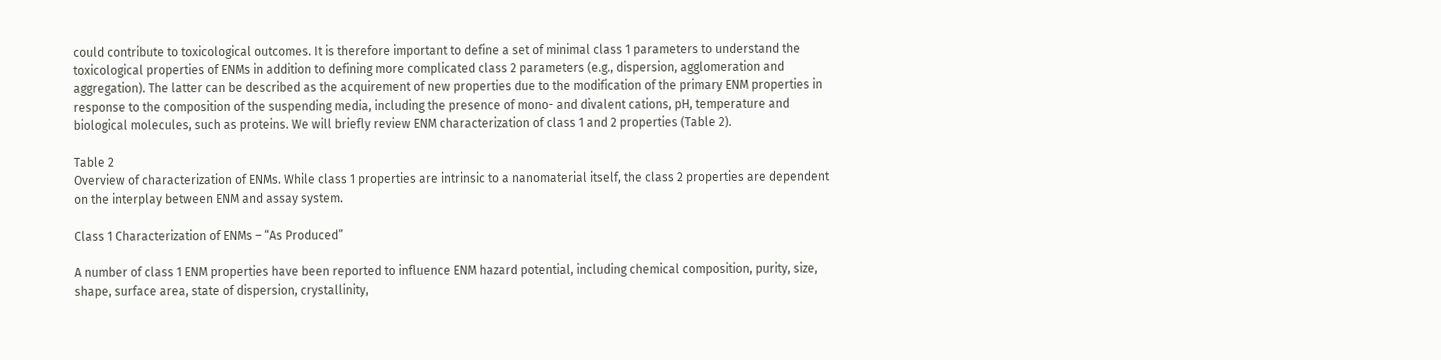could contribute to toxicological outcomes. It is therefore important to define a set of minimal class 1 parameters to understand the toxicological properties of ENMs in addition to defining more complicated class 2 parameters (e.g., dispersion, agglomeration and aggregation). The latter can be described as the acquirement of new properties due to the modification of the primary ENM properties in response to the composition of the suspending media, including the presence of mono- and divalent cations, pH, temperature and biological molecules, such as proteins. We will briefly review ENM characterization of class 1 and 2 properties (Table 2).

Table 2
Overview of characterization of ENMs. While class 1 properties are intrinsic to a nanomaterial itself, the class 2 properties are dependent on the interplay between ENM and assay system.

Class 1 Characterization of ENMs – “As Produced”

A number of class 1 ENM properties have been reported to influence ENM hazard potential, including chemical composition, purity, size, shape, surface area, state of dispersion, crystallinity,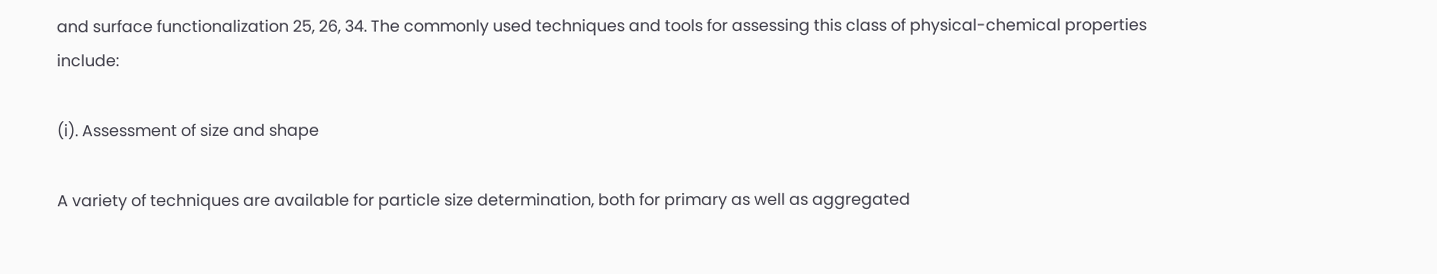and surface functionalization 25, 26, 34. The commonly used techniques and tools for assessing this class of physical-chemical properties include:

(i). Assessment of size and shape

A variety of techniques are available for particle size determination, both for primary as well as aggregated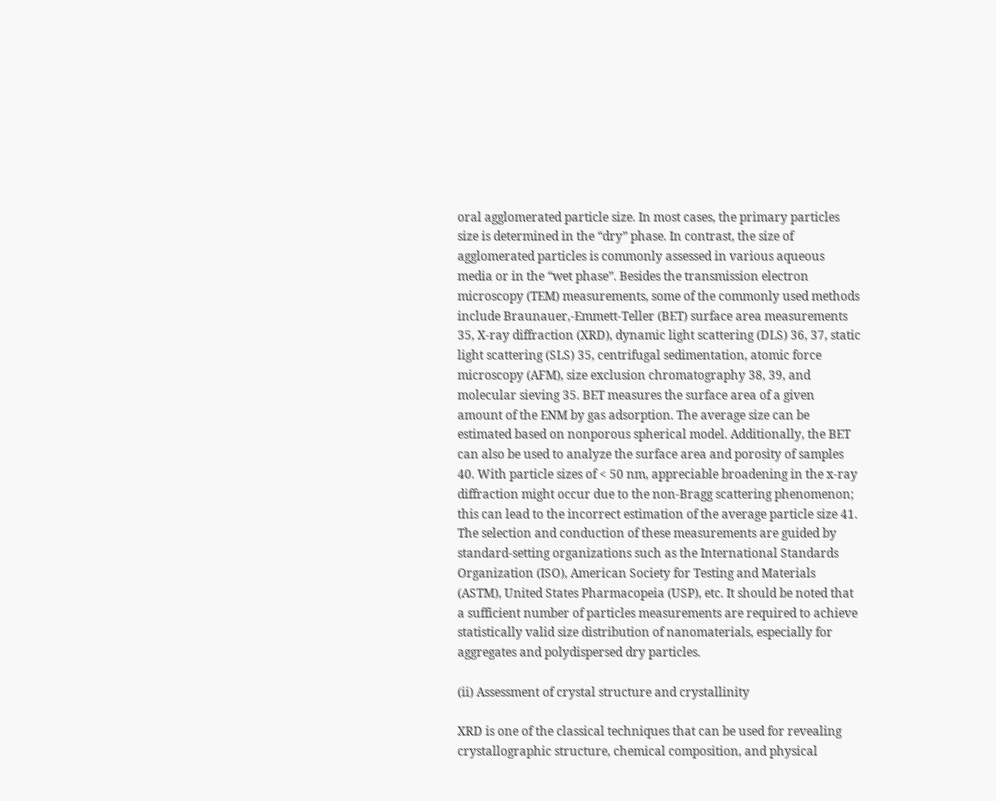oral agglomerated particle size. In most cases, the primary particles size is determined in the “dry” phase. In contrast, the size of agglomerated particles is commonly assessed in various aqueous media or in the “wet phase”. Besides the transmission electron microscopy (TEM) measurements, some of the commonly used methods include Braunauer,-Emmett-Teller (BET) surface area measurements 35, X-ray diffraction (XRD), dynamic light scattering (DLS) 36, 37, static light scattering (SLS) 35, centrifugal sedimentation, atomic force microscopy (AFM), size exclusion chromatography 38, 39, and molecular sieving 35. BET measures the surface area of a given amount of the ENM by gas adsorption. The average size can be estimated based on nonporous spherical model. Additionally, the BET can also be used to analyze the surface area and porosity of samples 40. With particle sizes of < 50 nm, appreciable broadening in the x-ray diffraction might occur due to the non-Bragg scattering phenomenon; this can lead to the incorrect estimation of the average particle size 41. The selection and conduction of these measurements are guided by standard-setting organizations such as the International Standards Organization (ISO), American Society for Testing and Materials (ASTM), United States Pharmacopeia (USP), etc. It should be noted that a sufficient number of particles measurements are required to achieve statistically valid size distribution of nanomaterials, especially for aggregates and polydispersed dry particles.

(ii) Assessment of crystal structure and crystallinity

XRD is one of the classical techniques that can be used for revealing crystallographic structure, chemical composition, and physical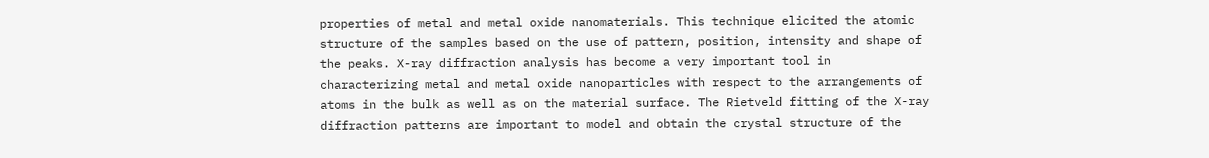properties of metal and metal oxide nanomaterials. This technique elicited the atomic structure of the samples based on the use of pattern, position, intensity and shape of the peaks. X-ray diffraction analysis has become a very important tool in characterizing metal and metal oxide nanoparticles with respect to the arrangements of atoms in the bulk as well as on the material surface. The Rietveld fitting of the X-ray diffraction patterns are important to model and obtain the crystal structure of the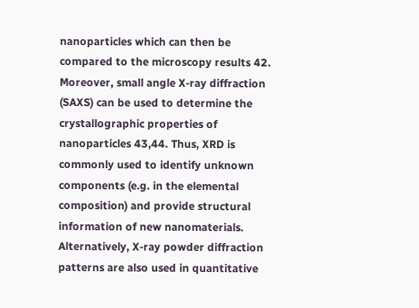nanoparticles which can then be compared to the microscopy results 42. Moreover, small angle X-ray diffraction (SAXS) can be used to determine the crystallographic properties of nanoparticles 43,44. Thus, XRD is commonly used to identify unknown components (e.g. in the elemental composition) and provide structural information of new nanomaterials. Alternatively, X-ray powder diffraction patterns are also used in quantitative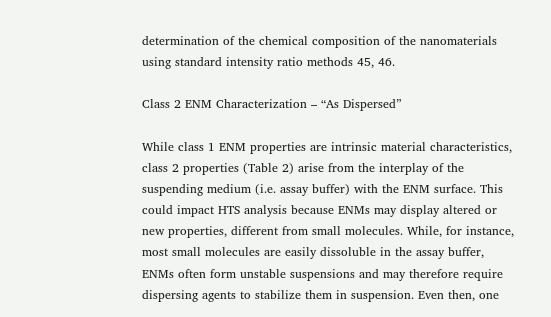determination of the chemical composition of the nanomaterials using standard intensity ratio methods 45, 46.

Class 2 ENM Characterization – “As Dispersed”

While class 1 ENM properties are intrinsic material characteristics, class 2 properties (Table 2) arise from the interplay of the suspending medium (i.e. assay buffer) with the ENM surface. This could impact HTS analysis because ENMs may display altered or new properties, different from small molecules. While, for instance, most small molecules are easily dissoluble in the assay buffer, ENMs often form unstable suspensions and may therefore require dispersing agents to stabilize them in suspension. Even then, one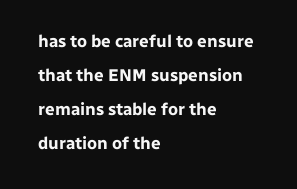has to be careful to ensure that the ENM suspension remains stable for the duration of the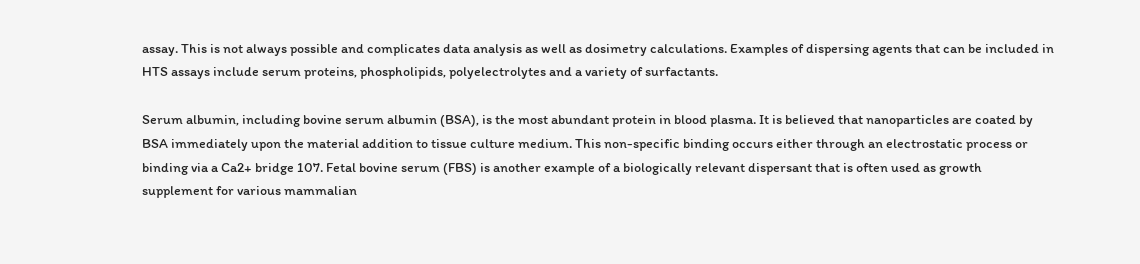assay. This is not always possible and complicates data analysis as well as dosimetry calculations. Examples of dispersing agents that can be included in HTS assays include serum proteins, phospholipids, polyelectrolytes and a variety of surfactants.

Serum albumin, including bovine serum albumin (BSA), is the most abundant protein in blood plasma. It is believed that nanoparticles are coated by BSA immediately upon the material addition to tissue culture medium. This non-specific binding occurs either through an electrostatic process or binding via a Ca2+ bridge 107. Fetal bovine serum (FBS) is another example of a biologically relevant dispersant that is often used as growth supplement for various mammalian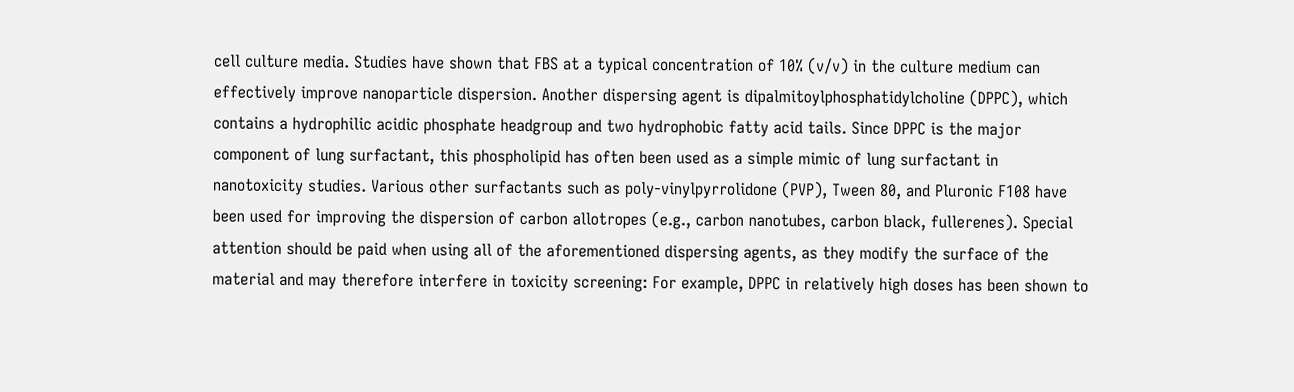cell culture media. Studies have shown that FBS at a typical concentration of 10% (v/v) in the culture medium can effectively improve nanoparticle dispersion. Another dispersing agent is dipalmitoylphosphatidylcholine (DPPC), which contains a hydrophilic acidic phosphate headgroup and two hydrophobic fatty acid tails. Since DPPC is the major component of lung surfactant, this phospholipid has often been used as a simple mimic of lung surfactant in nanotoxicity studies. Various other surfactants such as poly-vinylpyrrolidone (PVP), Tween 80, and Pluronic F108 have been used for improving the dispersion of carbon allotropes (e.g., carbon nanotubes, carbon black, fullerenes). Special attention should be paid when using all of the aforementioned dispersing agents, as they modify the surface of the material and may therefore interfere in toxicity screening: For example, DPPC in relatively high doses has been shown to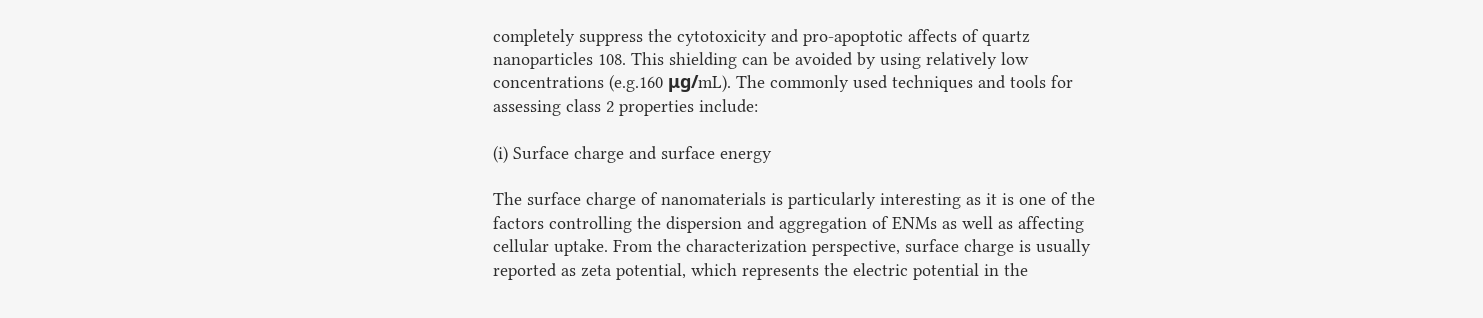completely suppress the cytotoxicity and pro-apoptotic affects of quartz nanoparticles 108. This shielding can be avoided by using relatively low concentrations (e.g.160 μg/mL). The commonly used techniques and tools for assessing class 2 properties include:

(i) Surface charge and surface energy

The surface charge of nanomaterials is particularly interesting as it is one of the factors controlling the dispersion and aggregation of ENMs as well as affecting cellular uptake. From the characterization perspective, surface charge is usually reported as zeta potential, which represents the electric potential in the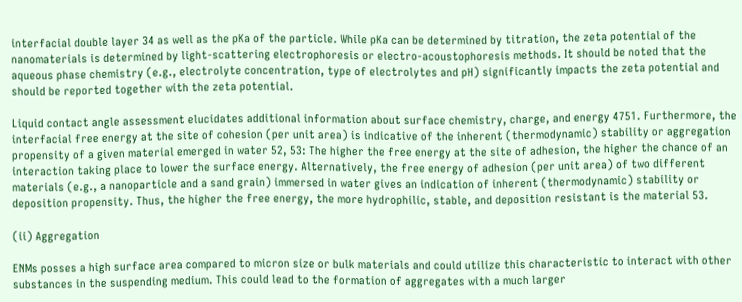interfacial double layer 34 as well as the pKa of the particle. While pKa can be determined by titration, the zeta potential of the nanomaterials is determined by light-scattering electrophoresis or electro-acoustophoresis methods. It should be noted that the aqueous phase chemistry (e.g., electrolyte concentration, type of electrolytes and pH) significantly impacts the zeta potential and should be reported together with the zeta potential.

Liquid contact angle assessment elucidates additional information about surface chemistry, charge, and energy 4751. Furthermore, the interfacial free energy at the site of cohesion (per unit area) is indicative of the inherent (thermodynamic) stability or aggregation propensity of a given material emerged in water 52, 53: The higher the free energy at the site of adhesion, the higher the chance of an interaction taking place to lower the surface energy. Alternatively, the free energy of adhesion (per unit area) of two different materials (e.g., a nanoparticle and a sand grain) immersed in water gives an indication of inherent (thermodynamic) stability or deposition propensity. Thus, the higher the free energy, the more hydrophilic, stable, and deposition resistant is the material 53.

(ii) Aggregation

ENMs posses a high surface area compared to micron size or bulk materials and could utilize this characteristic to interact with other substances in the suspending medium. This could lead to the formation of aggregates with a much larger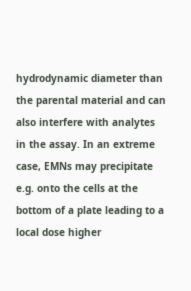hydrodynamic diameter than the parental material and can also interfere with analytes in the assay. In an extreme case, EMNs may precipitate e.g. onto the cells at the bottom of a plate leading to a local dose higher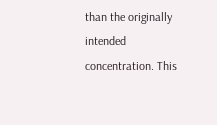than the originally intended concentration. This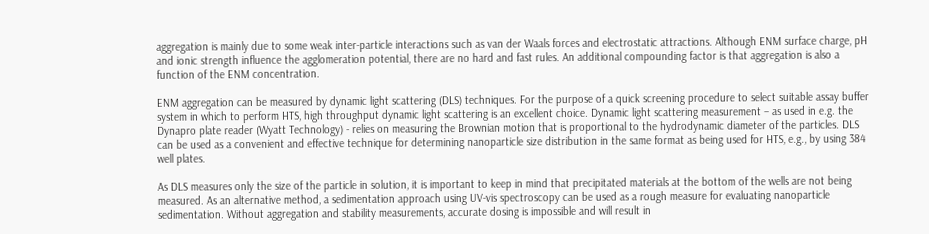aggregation is mainly due to some weak inter-particle interactions such as van der Waals forces and electrostatic attractions. Although ENM surface charge, pH and ionic strength influence the agglomeration potential, there are no hard and fast rules. An additional compounding factor is that aggregation is also a function of the ENM concentration.

ENM aggregation can be measured by dynamic light scattering (DLS) techniques. For the purpose of a quick screening procedure to select suitable assay buffer system in which to perform HTS, high throughput dynamic light scattering is an excellent choice. Dynamic light scattering measurement – as used in e.g. the Dynapro plate reader (Wyatt Technology) - relies on measuring the Brownian motion that is proportional to the hydrodynamic diameter of the particles. DLS can be used as a convenient and effective technique for determining nanoparticle size distribution in the same format as being used for HTS, e.g., by using 384 well plates.

As DLS measures only the size of the particle in solution, it is important to keep in mind that precipitated materials at the bottom of the wells are not being measured. As an alternative method, a sedimentation approach using UV-vis spectroscopy can be used as a rough measure for evaluating nanoparticle sedimentation. Without aggregation and stability measurements, accurate dosing is impossible and will result in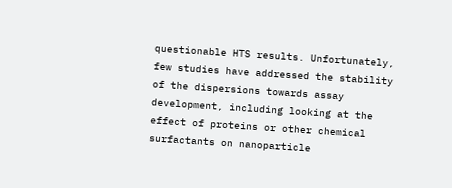questionable HTS results. Unfortunately, few studies have addressed the stability of the dispersions towards assay development, including looking at the effect of proteins or other chemical surfactants on nanoparticle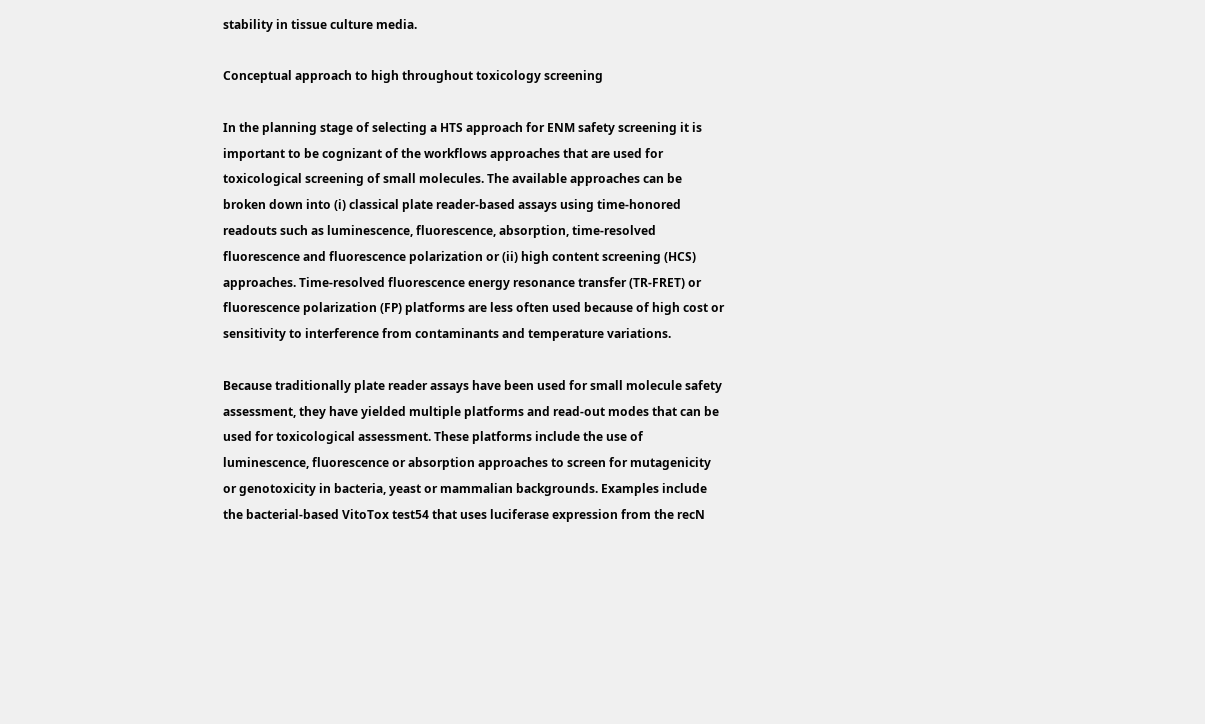stability in tissue culture media.

Conceptual approach to high throughout toxicology screening

In the planning stage of selecting a HTS approach for ENM safety screening it is important to be cognizant of the workflows approaches that are used for toxicological screening of small molecules. The available approaches can be broken down into (i) classical plate reader-based assays using time-honored readouts such as luminescence, fluorescence, absorption, time-resolved fluorescence and fluorescence polarization or (ii) high content screening (HCS) approaches. Time-resolved fluorescence energy resonance transfer (TR-FRET) or fluorescence polarization (FP) platforms are less often used because of high cost or sensitivity to interference from contaminants and temperature variations.

Because traditionally plate reader assays have been used for small molecule safety assessment, they have yielded multiple platforms and read-out modes that can be used for toxicological assessment. These platforms include the use of luminescence, fluorescence or absorption approaches to screen for mutagenicity or genotoxicity in bacteria, yeast or mammalian backgrounds. Examples include the bacterial-based VitoTox test54 that uses luciferase expression from the recN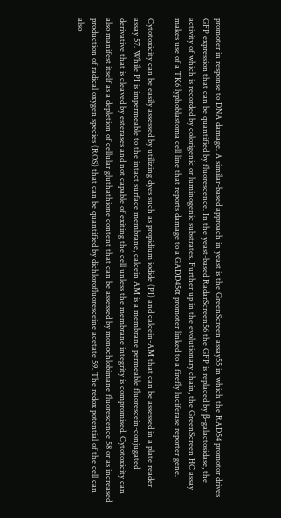promoter in response to DNA damage. A similar-based approach in yeast is the GreenScreen assay55 in which the RAD54 promotor drives GFP expression that can be quantified by fluorescence. In the yeast-based RadarScreen56 the GFP is replaced by β-galactosidase, the activity of which is recorded by colorigenic or luminogenic substrates. Further up in the evolutionary chain, the GreenScreen HC assay makes use of a TK6 lyphoblastoma cell line that reports damage to a GADD45α promoter linked to a firefly luciferase reporter gene.

Cytotoxicity can be easily assessed by utilizing dyes such as propidium iodide (PI) and calcein-AM that can be assessed in a plate reader assay 57. While PI is impermeable to the intact surface membrane, calcein AM is a membrane permeable fluorescein-conjugated derivative that is cleaved by esterases and not capable of exiting the cell unless the membrane integrity is compromised. Cytotoxicity can also manifest itself as a depletion of cellular gluthathione content that can be assessed by monochlobimane fluorescence 58 or as increased production of radical oxygen species (ROS) that can be quantified by dichlorofluoresceine acetate 59. The redox potential of the cell can also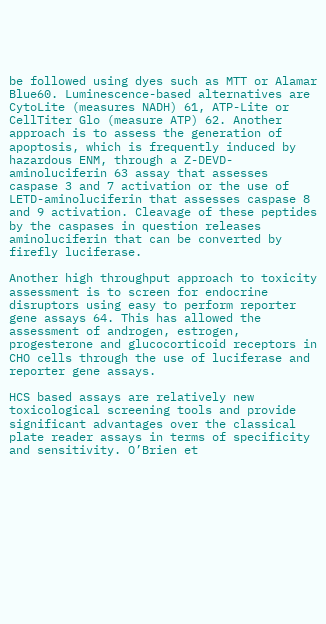be followed using dyes such as MTT or Alamar Blue60. Luminescence-based alternatives are CytoLite (measures NADH) 61, ATP-Lite or CellTiter Glo (measure ATP) 62. Another approach is to assess the generation of apoptosis, which is frequently induced by hazardous ENM, through a Z-DEVD-aminoluciferin 63 assay that assesses caspase 3 and 7 activation or the use of LETD-aminoluciferin that assesses caspase 8 and 9 activation. Cleavage of these peptides by the caspases in question releases aminoluciferin that can be converted by firefly luciferase.

Another high throughput approach to toxicity assessment is to screen for endocrine disruptors using easy to perform reporter gene assays 64. This has allowed the assessment of androgen, estrogen, progesterone and glucocorticoid receptors in CHO cells through the use of luciferase and reporter gene assays.

HCS based assays are relatively new toxicological screening tools and provide significant advantages over the classical plate reader assays in terms of specificity and sensitivity. O’Brien et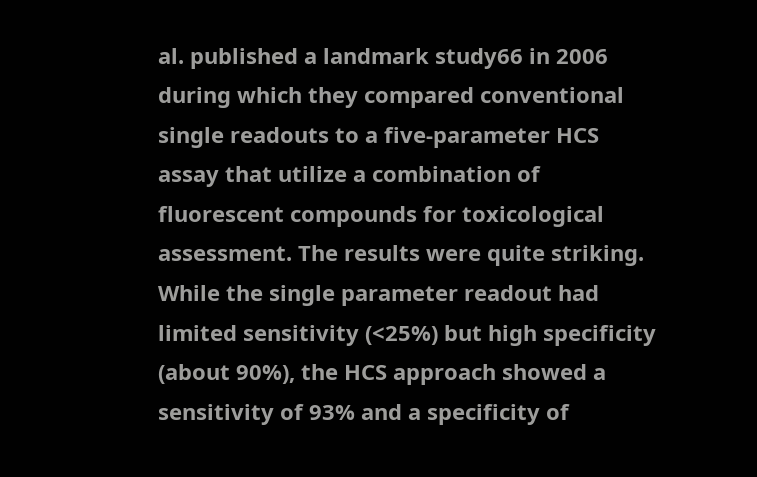al. published a landmark study66 in 2006 during which they compared conventional single readouts to a five-parameter HCS assay that utilize a combination of fluorescent compounds for toxicological assessment. The results were quite striking. While the single parameter readout had limited sensitivity (<25%) but high specificity (about 90%), the HCS approach showed a sensitivity of 93% and a specificity of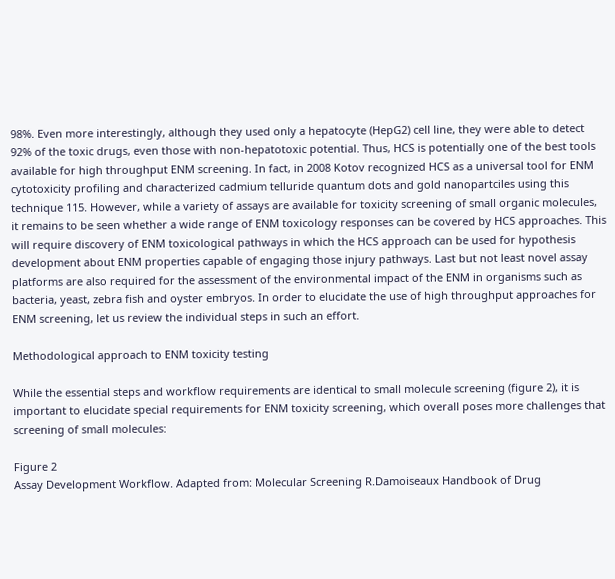98%. Even more interestingly, although they used only a hepatocyte (HepG2) cell line, they were able to detect 92% of the toxic drugs, even those with non-hepatotoxic potential. Thus, HCS is potentially one of the best tools available for high throughput ENM screening. In fact, in 2008 Kotov recognized HCS as a universal tool for ENM cytotoxicity profiling and characterized cadmium telluride quantum dots and gold nanopartciles using this technique 115. However, while a variety of assays are available for toxicity screening of small organic molecules, it remains to be seen whether a wide range of ENM toxicology responses can be covered by HCS approaches. This will require discovery of ENM toxicological pathways in which the HCS approach can be used for hypothesis development about ENM properties capable of engaging those injury pathways. Last but not least novel assay platforms are also required for the assessment of the environmental impact of the ENM in organisms such as bacteria, yeast, zebra fish and oyster embryos. In order to elucidate the use of high throughput approaches for ENM screening, let us review the individual steps in such an effort.

Methodological approach to ENM toxicity testing

While the essential steps and workflow requirements are identical to small molecule screening (figure 2), it is important to elucidate special requirements for ENM toxicity screening, which overall poses more challenges that screening of small molecules:

Figure 2
Assay Development Workflow. Adapted from: Molecular Screening R.Damoiseaux Handbook of Drug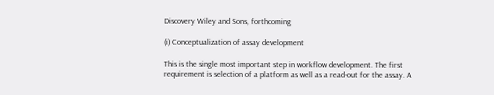Discovery Wiley and Sons, forthcoming

(i) Conceptualization of assay development

This is the single most important step in workflow development. The first requirement is selection of a platform as well as a read-out for the assay. A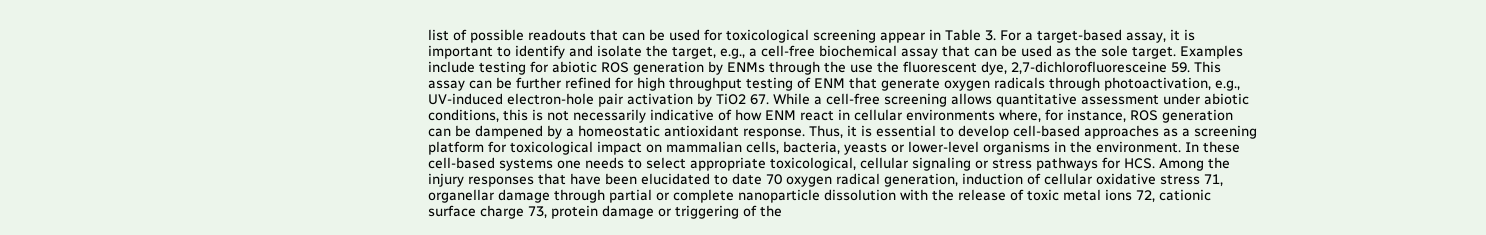list of possible readouts that can be used for toxicological screening appear in Table 3. For a target-based assay, it is important to identify and isolate the target, e.g., a cell-free biochemical assay that can be used as the sole target. Examples include testing for abiotic ROS generation by ENMs through the use the fluorescent dye, 2,7-dichlorofluoresceine 59. This assay can be further refined for high throughput testing of ENM that generate oxygen radicals through photoactivation, e.g., UV-induced electron-hole pair activation by TiO2 67. While a cell-free screening allows quantitative assessment under abiotic conditions, this is not necessarily indicative of how ENM react in cellular environments where, for instance, ROS generation can be dampened by a homeostatic antioxidant response. Thus, it is essential to develop cell-based approaches as a screening platform for toxicological impact on mammalian cells, bacteria, yeasts or lower-level organisms in the environment. In these cell-based systems one needs to select appropriate toxicological, cellular signaling or stress pathways for HCS. Among the injury responses that have been elucidated to date 70 oxygen radical generation, induction of cellular oxidative stress 71, organellar damage through partial or complete nanoparticle dissolution with the release of toxic metal ions 72, cationic surface charge 73, protein damage or triggering of the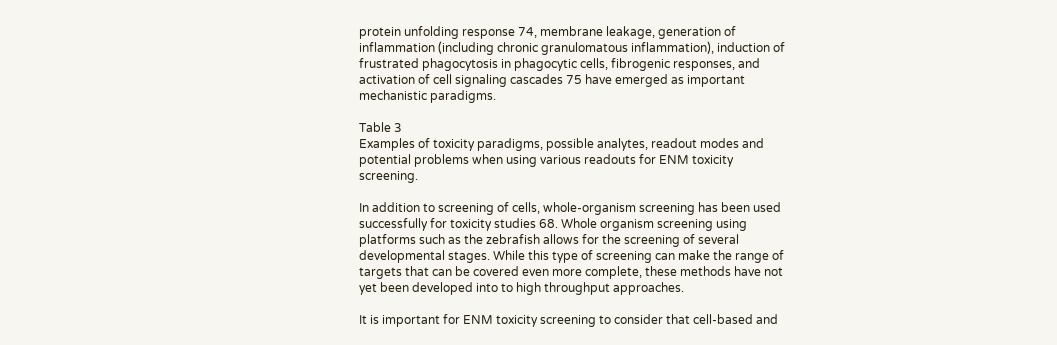protein unfolding response 74, membrane leakage, generation of inflammation (including chronic granulomatous inflammation), induction of frustrated phagocytosis in phagocytic cells, fibrogenic responses, and activation of cell signaling cascades 75 have emerged as important mechanistic paradigms.

Table 3
Examples of toxicity paradigms, possible analytes, readout modes and potential problems when using various readouts for ENM toxicity screening.

In addition to screening of cells, whole-organism screening has been used successfully for toxicity studies 68. Whole organism screening using platforms such as the zebrafish allows for the screening of several developmental stages. While this type of screening can make the range of targets that can be covered even more complete, these methods have not yet been developed into to high throughput approaches.

It is important for ENM toxicity screening to consider that cell-based and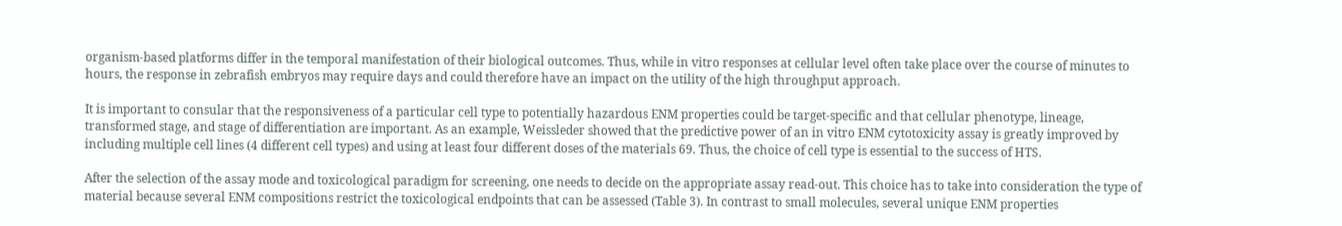organism-based platforms differ in the temporal manifestation of their biological outcomes. Thus, while in vitro responses at cellular level often take place over the course of minutes to hours, the response in zebrafish embryos may require days and could therefore have an impact on the utility of the high throughput approach.

It is important to consular that the responsiveness of a particular cell type to potentially hazardous ENM properties could be target-specific and that cellular phenotype, lineage, transformed stage, and stage of differentiation are important. As an example, Weissleder showed that the predictive power of an in vitro ENM cytotoxicity assay is greatly improved by including multiple cell lines (4 different cell types) and using at least four different doses of the materials 69. Thus, the choice of cell type is essential to the success of HTS.

After the selection of the assay mode and toxicological paradigm for screening, one needs to decide on the appropriate assay read-out. This choice has to take into consideration the type of material because several ENM compositions restrict the toxicological endpoints that can be assessed (Table 3). In contrast to small molecules, several unique ENM properties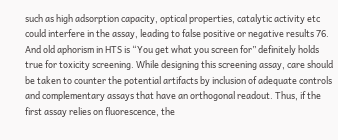such as high adsorption capacity, optical properties, catalytic activity etc could interfere in the assay, leading to false positive or negative results 76. And old aphorism in HTS is “You get what you screen for” definitely holds true for toxicity screening. While designing this screening assay, care should be taken to counter the potential artifacts by inclusion of adequate controls and complementary assays that have an orthogonal readout. Thus, if the first assay relies on fluorescence, the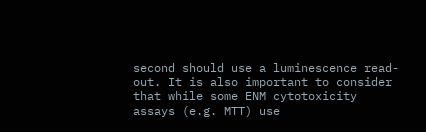second should use a luminescence read-out. It is also important to consider that while some ENM cytotoxicity assays (e.g. MTT) use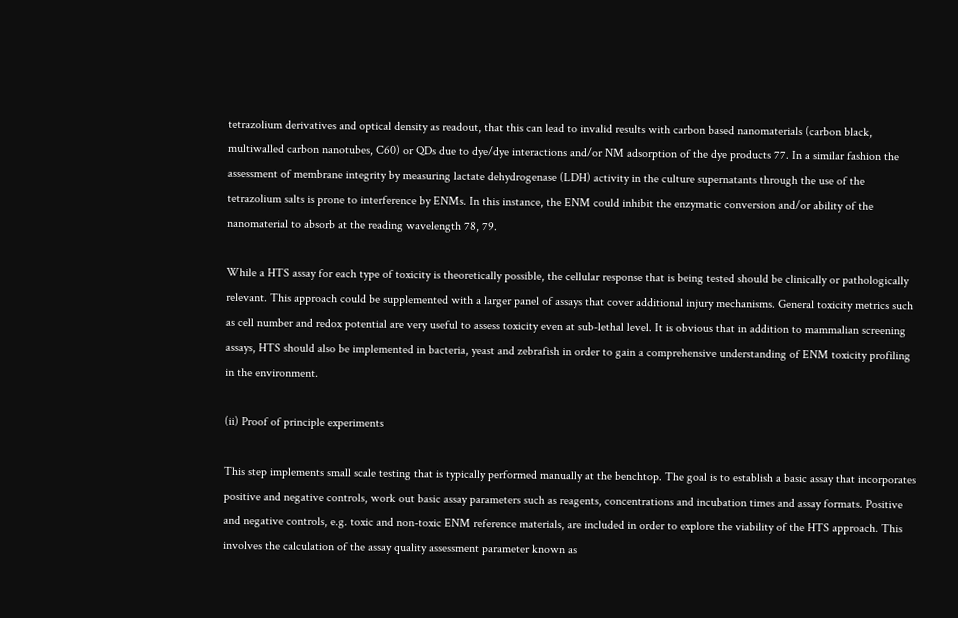tetrazolium derivatives and optical density as readout, that this can lead to invalid results with carbon based nanomaterials (carbon black, multiwalled carbon nanotubes, C60) or QDs due to dye/dye interactions and/or NM adsorption of the dye products 77. In a similar fashion the assessment of membrane integrity by measuring lactate dehydrogenase (LDH) activity in the culture supernatants through the use of the tetrazolium salts is prone to interference by ENMs. In this instance, the ENM could inhibit the enzymatic conversion and/or ability of the nanomaterial to absorb at the reading wavelength 78, 79.

While a HTS assay for each type of toxicity is theoretically possible, the cellular response that is being tested should be clinically or pathologically relevant. This approach could be supplemented with a larger panel of assays that cover additional injury mechanisms. General toxicity metrics such as cell number and redox potential are very useful to assess toxicity even at sub-lethal level. It is obvious that in addition to mammalian screening assays, HTS should also be implemented in bacteria, yeast and zebrafish in order to gain a comprehensive understanding of ENM toxicity profiling in the environment.

(ii) Proof of principle experiments

This step implements small scale testing that is typically performed manually at the benchtop. The goal is to establish a basic assay that incorporates positive and negative controls, work out basic assay parameters such as reagents, concentrations and incubation times and assay formats. Positive and negative controls, e.g. toxic and non-toxic ENM reference materials, are included in order to explore the viability of the HTS approach. This involves the calculation of the assay quality assessment parameter known as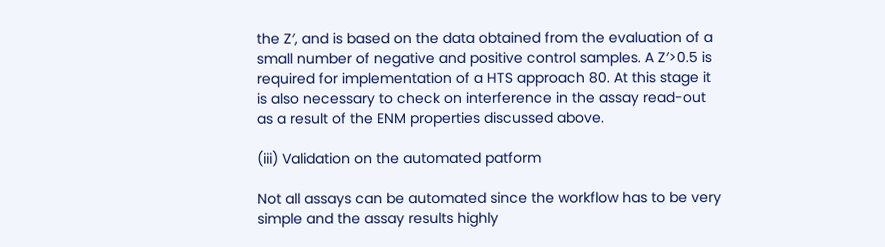the Z′, and is based on the data obtained from the evaluation of a small number of negative and positive control samples. A Z′>0.5 is required for implementation of a HTS approach 80. At this stage it is also necessary to check on interference in the assay read-out as a result of the ENM properties discussed above.

(iii) Validation on the automated patform

Not all assays can be automated since the workflow has to be very simple and the assay results highly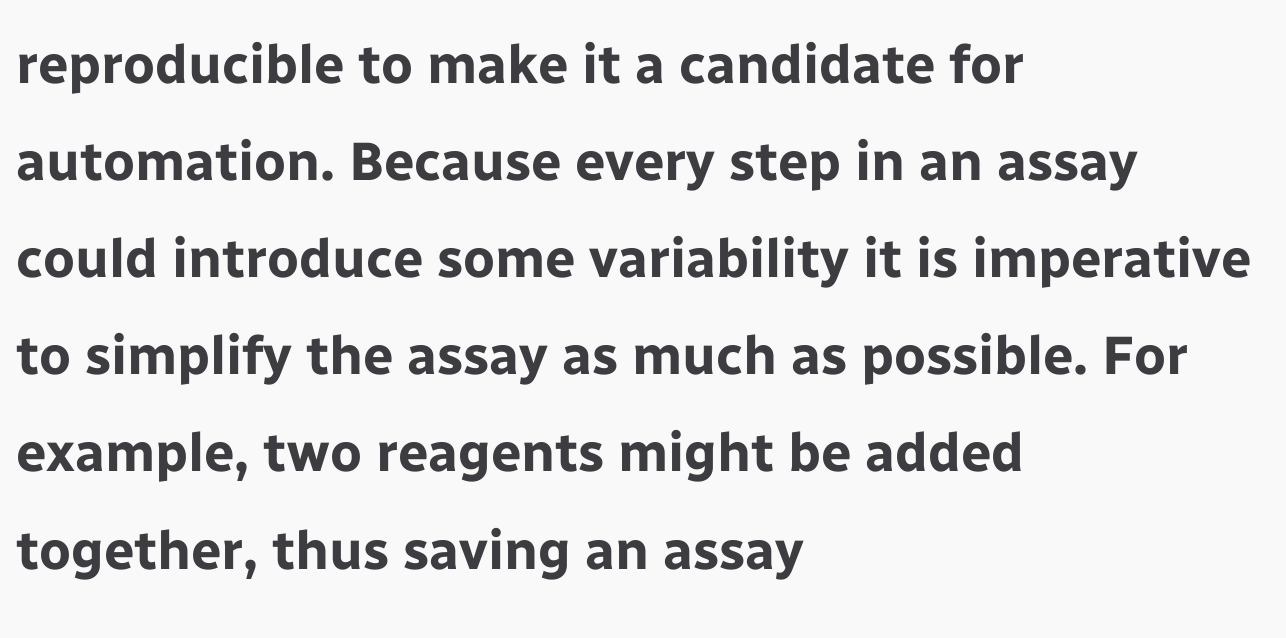reproducible to make it a candidate for automation. Because every step in an assay could introduce some variability it is imperative to simplify the assay as much as possible. For example, two reagents might be added together, thus saving an assay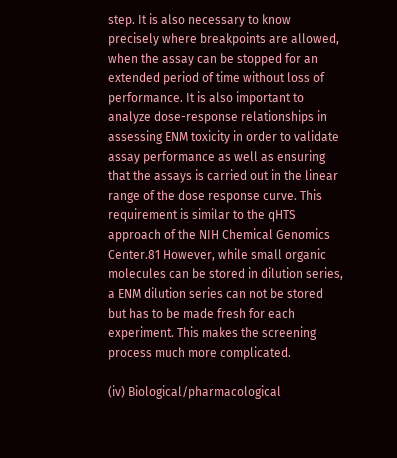step. It is also necessary to know precisely where breakpoints are allowed, when the assay can be stopped for an extended period of time without loss of performance. It is also important to analyze dose-response relationships in assessing ENM toxicity in order to validate assay performance as well as ensuring that the assays is carried out in the linear range of the dose response curve. This requirement is similar to the qHTS approach of the NIH Chemical Genomics Center.81 However, while small organic molecules can be stored in dilution series, a ENM dilution series can not be stored but has to be made fresh for each experiment. This makes the screening process much more complicated.

(iv) Biological/pharmacological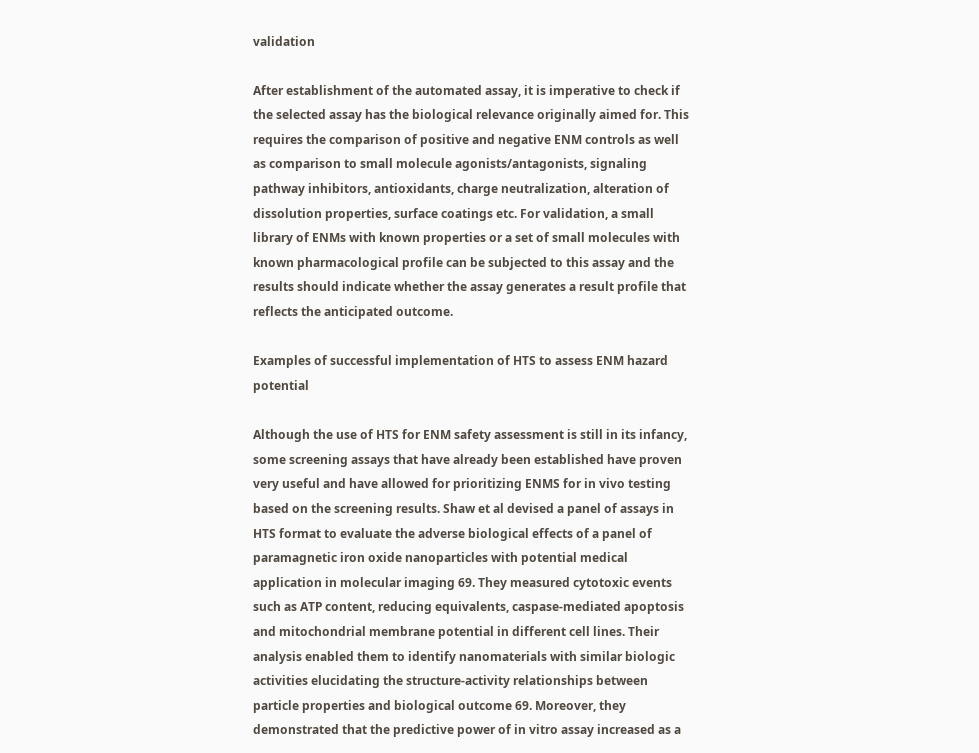validation

After establishment of the automated assay, it is imperative to check if the selected assay has the biological relevance originally aimed for. This requires the comparison of positive and negative ENM controls as well as comparison to small molecule agonists/antagonists, signaling pathway inhibitors, antioxidants, charge neutralization, alteration of dissolution properties, surface coatings etc. For validation, a small library of ENMs with known properties or a set of small molecules with known pharmacological profile can be subjected to this assay and the results should indicate whether the assay generates a result profile that reflects the anticipated outcome.

Examples of successful implementation of HTS to assess ENM hazard potential

Although the use of HTS for ENM safety assessment is still in its infancy, some screening assays that have already been established have proven very useful and have allowed for prioritizing ENMS for in vivo testing based on the screening results. Shaw et al devised a panel of assays in HTS format to evaluate the adverse biological effects of a panel of paramagnetic iron oxide nanoparticles with potential medical application in molecular imaging 69. They measured cytotoxic events such as ATP content, reducing equivalents, caspase-mediated apoptosis and mitochondrial membrane potential in different cell lines. Their analysis enabled them to identify nanomaterials with similar biologic activities elucidating the structure-activity relationships between particle properties and biological outcome 69. Moreover, they demonstrated that the predictive power of in vitro assay increased as a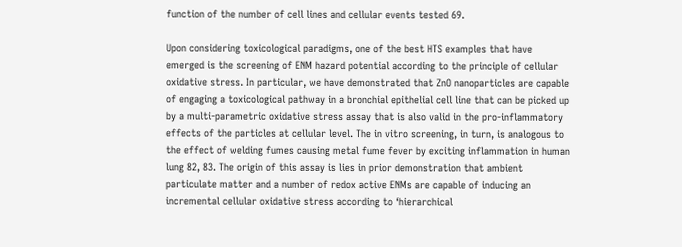function of the number of cell lines and cellular events tested 69.

Upon considering toxicological paradigms, one of the best HTS examples that have emerged is the screening of ENM hazard potential according to the principle of cellular oxidative stress. In particular, we have demonstrated that ZnO nanoparticles are capable of engaging a toxicological pathway in a bronchial epithelial cell line that can be picked up by a multi-parametric oxidative stress assay that is also valid in the pro-inflammatory effects of the particles at cellular level. The in vitro screening, in turn, is analogous to the effect of welding fumes causing metal fume fever by exciting inflammation in human lung 82, 83. The origin of this assay is lies in prior demonstration that ambient particulate matter and a number of redox active ENMs are capable of inducing an incremental cellular oxidative stress according to ‘hierarchical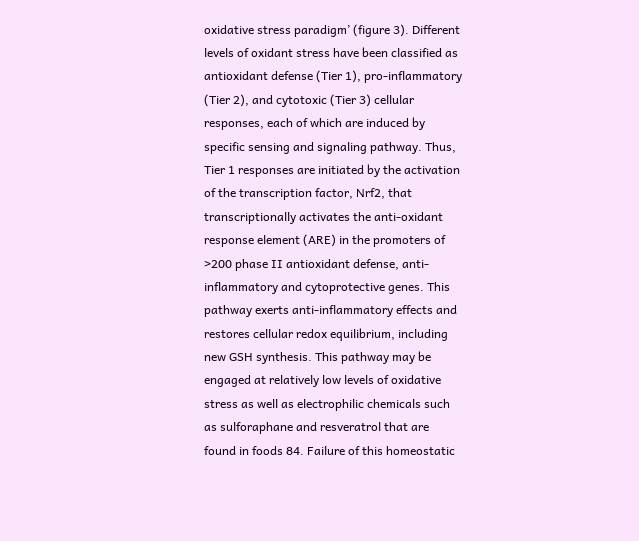oxidative stress paradigm’ (figure 3). Different levels of oxidant stress have been classified as antioxidant defense (Tier 1), pro-inflammatory (Tier 2), and cytotoxic (Tier 3) cellular responses, each of which are induced by specific sensing and signaling pathway. Thus, Tier 1 responses are initiated by the activation of the transcription factor, Nrf2, that transcriptionally activates the anti-oxidant response element (ARE) in the promoters of >200 phase II antioxidant defense, anti-inflammatory and cytoprotective genes. This pathway exerts anti-inflammatory effects and restores cellular redox equilibrium, including new GSH synthesis. This pathway may be engaged at relatively low levels of oxidative stress as well as electrophilic chemicals such as sulforaphane and resveratrol that are found in foods 84. Failure of this homeostatic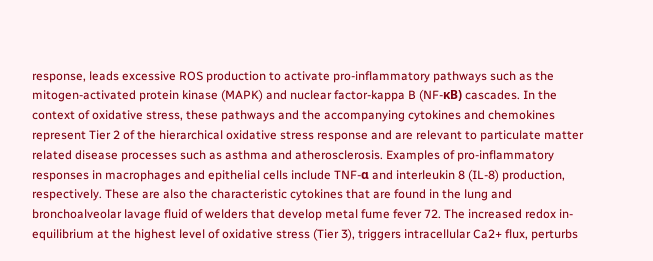response, leads excessive ROS production to activate pro-inflammatory pathways such as the mitogen-activated protein kinase (MAPK) and nuclear factor-kappa B (NF-κB) cascades. In the context of oxidative stress, these pathways and the accompanying cytokines and chemokines represent Tier 2 of the hierarchical oxidative stress response and are relevant to particulate matter related disease processes such as asthma and atherosclerosis. Examples of pro-inflammatory responses in macrophages and epithelial cells include TNF-α and interleukin 8 (IL-8) production, respectively. These are also the characteristic cytokines that are found in the lung and bronchoalveolar lavage fluid of welders that develop metal fume fever 72. The increased redox in-equilibrium at the highest level of oxidative stress (Tier 3), triggers intracellular Ca2+ flux, perturbs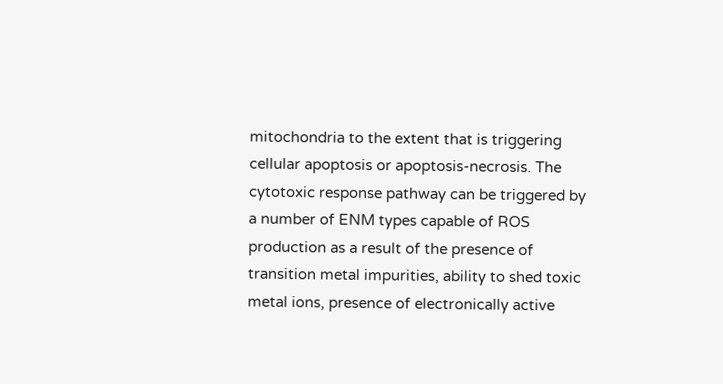mitochondria to the extent that is triggering cellular apoptosis or apoptosis-necrosis. The cytotoxic response pathway can be triggered by a number of ENM types capable of ROS production as a result of the presence of transition metal impurities, ability to shed toxic metal ions, presence of electronically active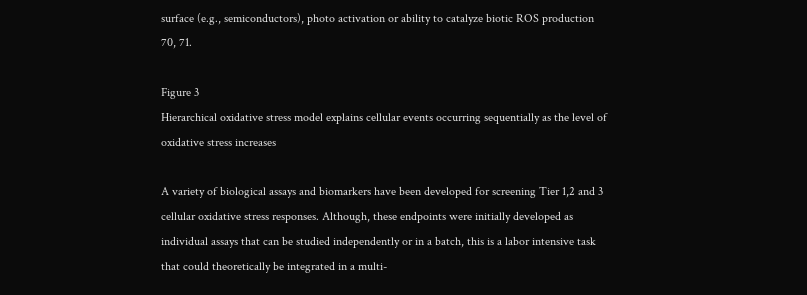surface (e.g., semiconductors), photo activation or ability to catalyze biotic ROS production 70, 71.

Figure 3
Hierarchical oxidative stress model explains cellular events occurring sequentially as the level of oxidative stress increases

A variety of biological assays and biomarkers have been developed for screening Tier 1,2 and 3 cellular oxidative stress responses. Although, these endpoints were initially developed as individual assays that can be studied independently or in a batch, this is a labor intensive task that could theoretically be integrated in a multi-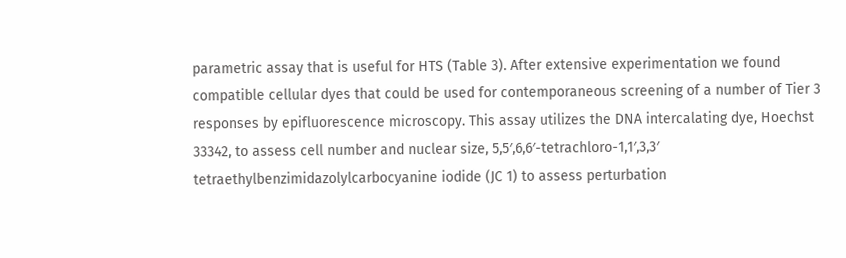parametric assay that is useful for HTS (Table 3). After extensive experimentation we found compatible cellular dyes that could be used for contemporaneous screening of a number of Tier 3 responses by epifluorescence microscopy. This assay utilizes the DNA intercalating dye, Hoechst 33342, to assess cell number and nuclear size, 5,5′,6,6′-tetrachloro-1,1′,3,3′ tetraethylbenzimidazolylcarbocyanine iodide (JC 1) to assess perturbation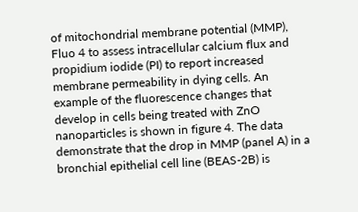of mitochondrial membrane potential (MMP), Fluo 4 to assess intracellular calcium flux and propidium iodide (PI) to report increased membrane permeability in dying cells. An example of the fluorescence changes that develop in cells being treated with ZnO nanoparticles is shown in figure 4. The data demonstrate that the drop in MMP (panel A) in a bronchial epithelial cell line (BEAS-2B) is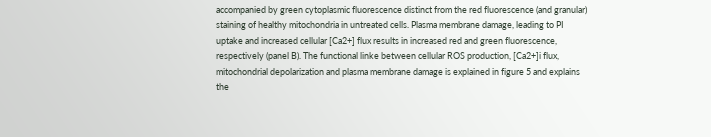accompanied by green cytoplasmic fluorescence distinct from the red fluorescence (and granular) staining of healthy mitochondria in untreated cells. Plasma membrane damage, leading to PI uptake and increased cellular [Ca2+] flux results in increased red and green fluorescence, respectively (panel B). The functional linke between cellular ROS production, [Ca2+]i flux, mitochondrial depolarization and plasma membrane damage is explained in figure 5 and explains the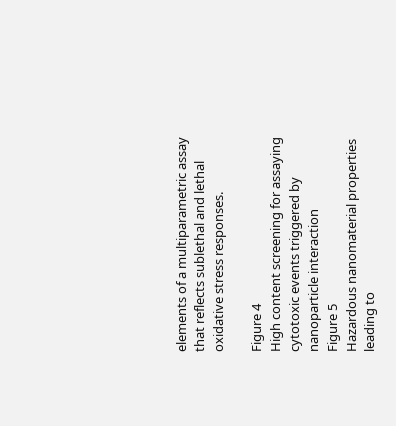elements of a multiparametric assay that reflects sublethal and lethal oxidative stress responses.

Figure 4
High content screening for assaying cytotoxic events triggered by nanoparticle interaction
Figure 5
Hazardous nanomaterial properties leading to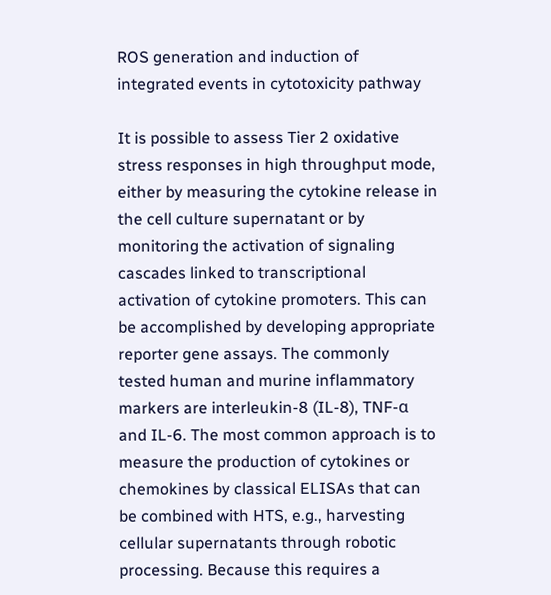ROS generation and induction of integrated events in cytotoxicity pathway

It is possible to assess Tier 2 oxidative stress responses in high throughput mode, either by measuring the cytokine release in the cell culture supernatant or by monitoring the activation of signaling cascades linked to transcriptional activation of cytokine promoters. This can be accomplished by developing appropriate reporter gene assays. The commonly tested human and murine inflammatory markers are interleukin-8 (IL-8), TNF-α and IL-6. The most common approach is to measure the production of cytokines or chemokines by classical ELISAs that can be combined with HTS, e.g., harvesting cellular supernatants through robotic processing. Because this requires a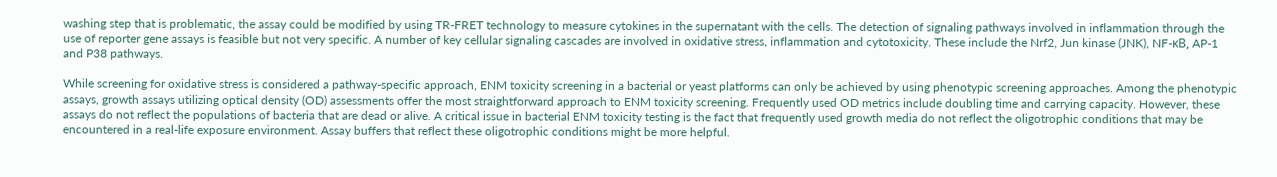washing step that is problematic, the assay could be modified by using TR-FRET technology to measure cytokines in the supernatant with the cells. The detection of signaling pathways involved in inflammation through the use of reporter gene assays is feasible but not very specific. A number of key cellular signaling cascades are involved in oxidative stress, inflammation and cytotoxicity. These include the Nrf2, Jun kinase (JNK), NF-κB, AP-1 and P38 pathways.

While screening for oxidative stress is considered a pathway-specific approach, ENM toxicity screening in a bacterial or yeast platforms can only be achieved by using phenotypic screening approaches. Among the phenotypic assays, growth assays utilizing optical density (OD) assessments offer the most straightforward approach to ENM toxicity screening. Frequently used OD metrics include doubling time and carrying capacity. However, these assays do not reflect the populations of bacteria that are dead or alive. A critical issue in bacterial ENM toxicity testing is the fact that frequently used growth media do not reflect the oligotrophic conditions that may be encountered in a real-life exposure environment. Assay buffers that reflect these oligotrophic conditions might be more helpful.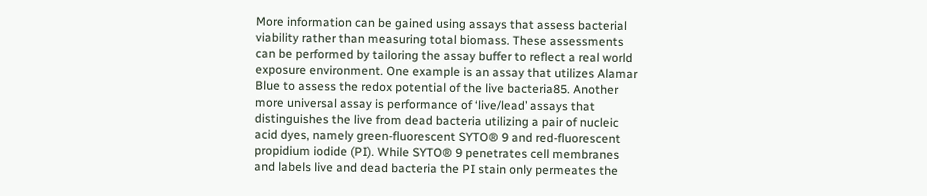More information can be gained using assays that assess bacterial viability rather than measuring total biomass. These assessments can be performed by tailoring the assay buffer to reflect a real world exposure environment. One example is an assay that utilizes Alamar Blue to assess the redox potential of the live bacteria85. Another more universal assay is performance of ‘live/lead’ assays that distinguishes the live from dead bacteria utilizing a pair of nucleic acid dyes, namely green-fluorescent SYTO® 9 and red-fluorescent propidium iodide (PI). While SYTO® 9 penetrates cell membranes and labels live and dead bacteria the PI stain only permeates the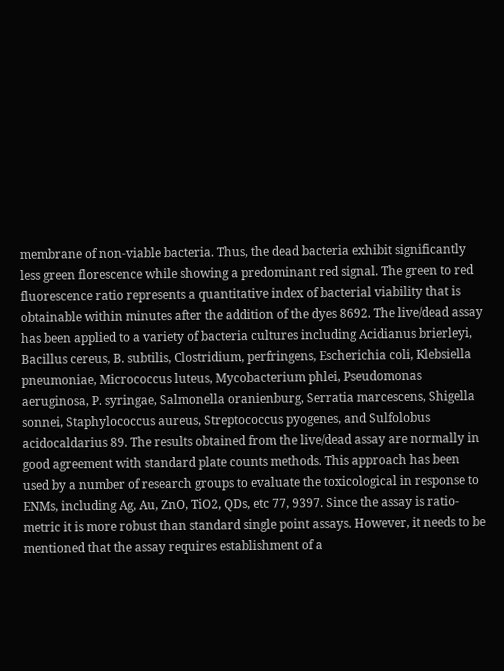membrane of non-viable bacteria. Thus, the dead bacteria exhibit significantly less green florescence while showing a predominant red signal. The green to red fluorescence ratio represents a quantitative index of bacterial viability that is obtainable within minutes after the addition of the dyes 8692. The live/dead assay has been applied to a variety of bacteria cultures including Acidianus brierleyi, Bacillus cereus, B. subtilis, Clostridium, perfringens, Escherichia coli, Klebsiella pneumoniae, Micrococcus luteus, Mycobacterium phlei, Pseudomonas aeruginosa, P. syringae, Salmonella oranienburg, Serratia marcescens, Shigella sonnei, Staphylococcus aureus, Streptococcus pyogenes, and Sulfolobus acidocaldarius 89. The results obtained from the live/dead assay are normally in good agreement with standard plate counts methods. This approach has been used by a number of research groups to evaluate the toxicological in response to ENMs, including Ag, Au, ZnO, TiO2, QDs, etc 77, 9397. Since the assay is ratio-metric it is more robust than standard single point assays. However, it needs to be mentioned that the assay requires establishment of a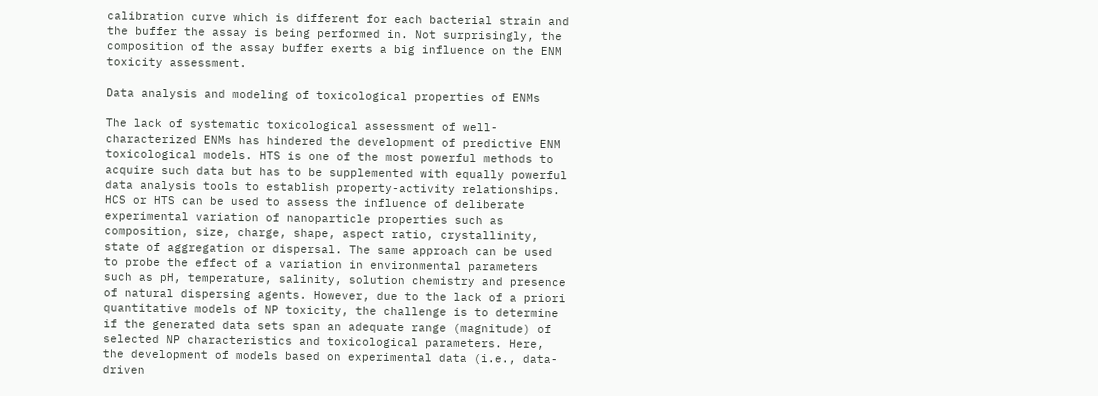calibration curve which is different for each bacterial strain and the buffer the assay is being performed in. Not surprisingly, the composition of the assay buffer exerts a big influence on the ENM toxicity assessment.

Data analysis and modeling of toxicological properties of ENMs

The lack of systematic toxicological assessment of well-characterized ENMs has hindered the development of predictive ENM toxicological models. HTS is one of the most powerful methods to acquire such data but has to be supplemented with equally powerful data analysis tools to establish property-activity relationships. HCS or HTS can be used to assess the influence of deliberate experimental variation of nanoparticle properties such as composition, size, charge, shape, aspect ratio, crystallinity, state of aggregation or dispersal. The same approach can be used to probe the effect of a variation in environmental parameters such as pH, temperature, salinity, solution chemistry and presence of natural dispersing agents. However, due to the lack of a priori quantitative models of NP toxicity, the challenge is to determine if the generated data sets span an adequate range (magnitude) of selected NP characteristics and toxicological parameters. Here, the development of models based on experimental data (i.e., data-driven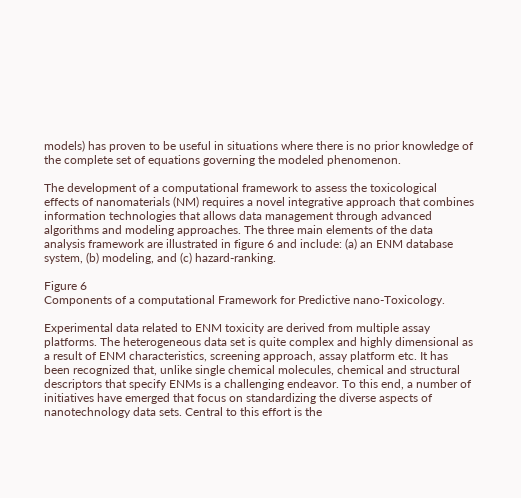models) has proven to be useful in situations where there is no prior knowledge of the complete set of equations governing the modeled phenomenon.

The development of a computational framework to assess the toxicological effects of nanomaterials (NM) requires a novel integrative approach that combines information technologies that allows data management through advanced algorithms and modeling approaches. The three main elements of the data analysis framework are illustrated in figure 6 and include: (a) an ENM database system, (b) modeling, and (c) hazard-ranking.

Figure 6
Components of a computational Framework for Predictive nano-Toxicology.

Experimental data related to ENM toxicity are derived from multiple assay platforms. The heterogeneous data set is quite complex and highly dimensional as a result of ENM characteristics, screening approach, assay platform etc. It has been recognized that, unlike single chemical molecules, chemical and structural descriptors that specify ENMs is a challenging endeavor. To this end, a number of initiatives have emerged that focus on standardizing the diverse aspects of nanotechnology data sets. Central to this effort is the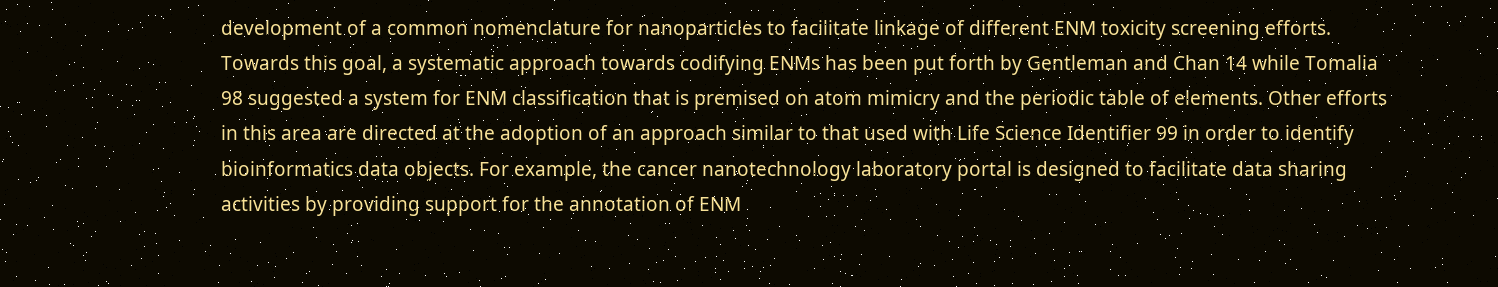development of a common nomenclature for nanoparticles to facilitate linkage of different ENM toxicity screening efforts. Towards this goal, a systematic approach towards codifying ENMs has been put forth by Gentleman and Chan 14 while Tomalia 98 suggested a system for ENM classification that is premised on atom mimicry and the periodic table of elements. Other efforts in this area are directed at the adoption of an approach similar to that used with Life Science Identifier 99 in order to identify bioinformatics data objects. For example, the cancer nanotechnology laboratory portal is designed to facilitate data sharing activities by providing support for the annotation of ENM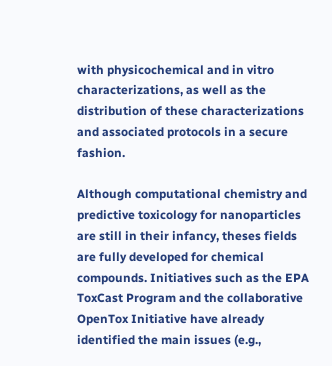with physicochemical and in vitro characterizations, as well as the distribution of these characterizations and associated protocols in a secure fashion.

Although computational chemistry and predictive toxicology for nanoparticles are still in their infancy, theses fields are fully developed for chemical compounds. Initiatives such as the EPA ToxCast Program and the collaborative OpenTox Initiative have already identified the main issues (e.g.,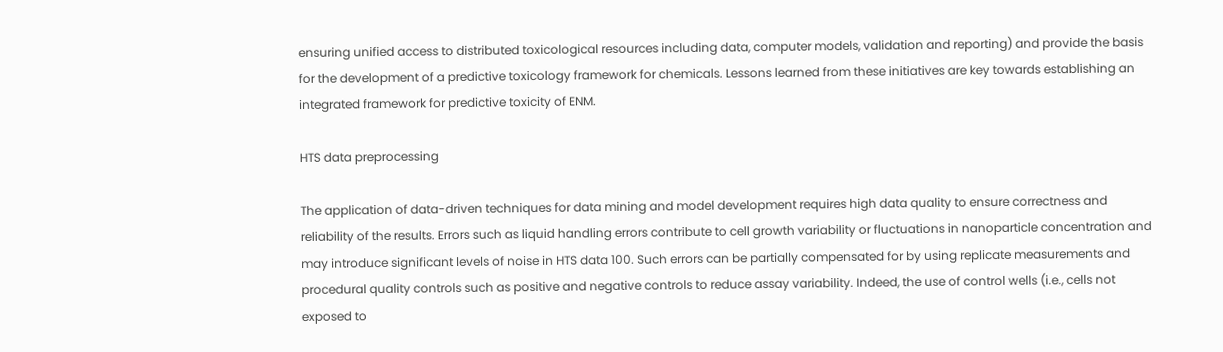ensuring unified access to distributed toxicological resources including data, computer models, validation and reporting) and provide the basis for the development of a predictive toxicology framework for chemicals. Lessons learned from these initiatives are key towards establishing an integrated framework for predictive toxicity of ENM.

HTS data preprocessing

The application of data-driven techniques for data mining and model development requires high data quality to ensure correctness and reliability of the results. Errors such as liquid handling errors contribute to cell growth variability or fluctuations in nanoparticle concentration and may introduce significant levels of noise in HTS data 100. Such errors can be partially compensated for by using replicate measurements and procedural quality controls such as positive and negative controls to reduce assay variability. Indeed, the use of control wells (i.e., cells not exposed to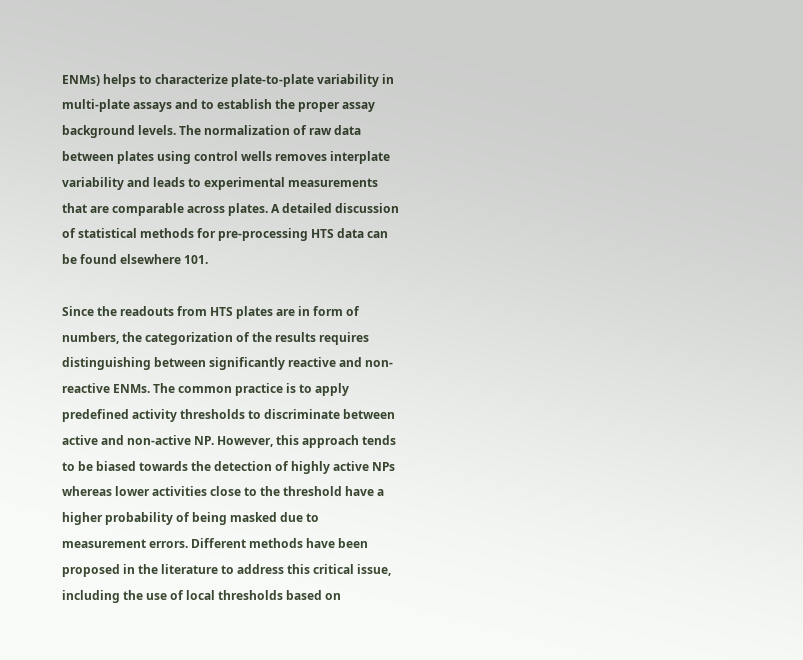ENMs) helps to characterize plate-to-plate variability in multi-plate assays and to establish the proper assay background levels. The normalization of raw data between plates using control wells removes interplate variability and leads to experimental measurements that are comparable across plates. A detailed discussion of statistical methods for pre-processing HTS data can be found elsewhere 101.

Since the readouts from HTS plates are in form of numbers, the categorization of the results requires distinguishing between significantly reactive and non-reactive ENMs. The common practice is to apply predefined activity thresholds to discriminate between active and non-active NP. However, this approach tends to be biased towards the detection of highly active NPs whereas lower activities close to the threshold have a higher probability of being masked due to measurement errors. Different methods have been proposed in the literature to address this critical issue, including the use of local thresholds based on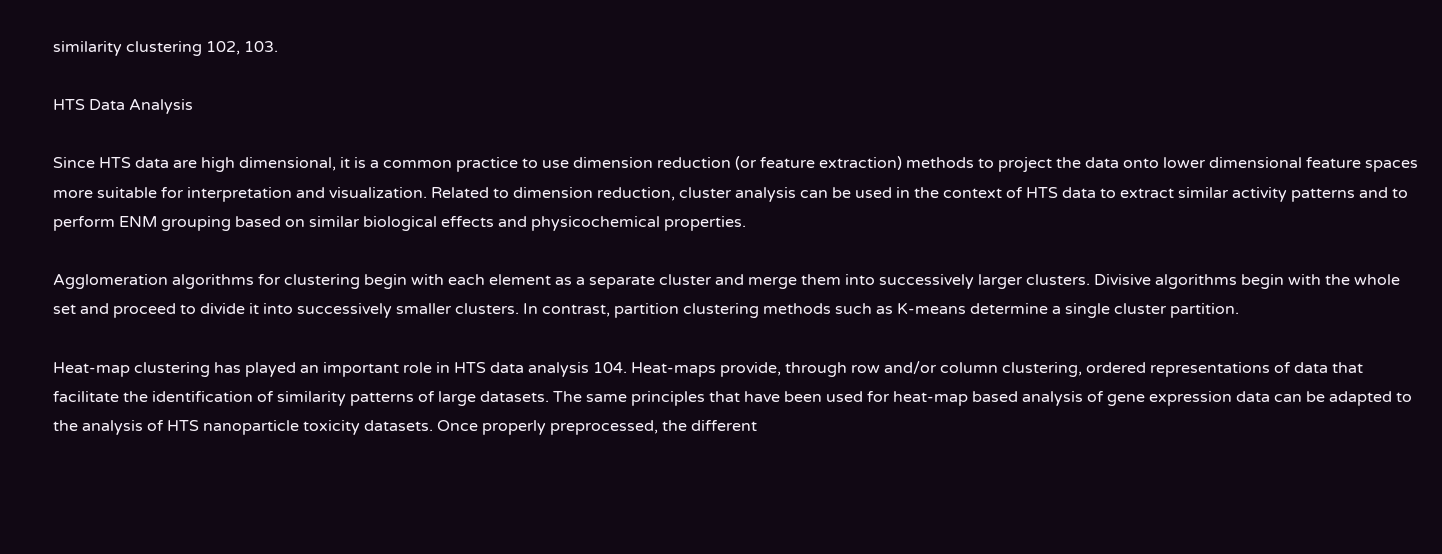similarity clustering 102, 103.

HTS Data Analysis

Since HTS data are high dimensional, it is a common practice to use dimension reduction (or feature extraction) methods to project the data onto lower dimensional feature spaces more suitable for interpretation and visualization. Related to dimension reduction, cluster analysis can be used in the context of HTS data to extract similar activity patterns and to perform ENM grouping based on similar biological effects and physicochemical properties.

Agglomeration algorithms for clustering begin with each element as a separate cluster and merge them into successively larger clusters. Divisive algorithms begin with the whole set and proceed to divide it into successively smaller clusters. In contrast, partition clustering methods such as K-means determine a single cluster partition.

Heat-map clustering has played an important role in HTS data analysis 104. Heat-maps provide, through row and/or column clustering, ordered representations of data that facilitate the identification of similarity patterns of large datasets. The same principles that have been used for heat-map based analysis of gene expression data can be adapted to the analysis of HTS nanoparticle toxicity datasets. Once properly preprocessed, the different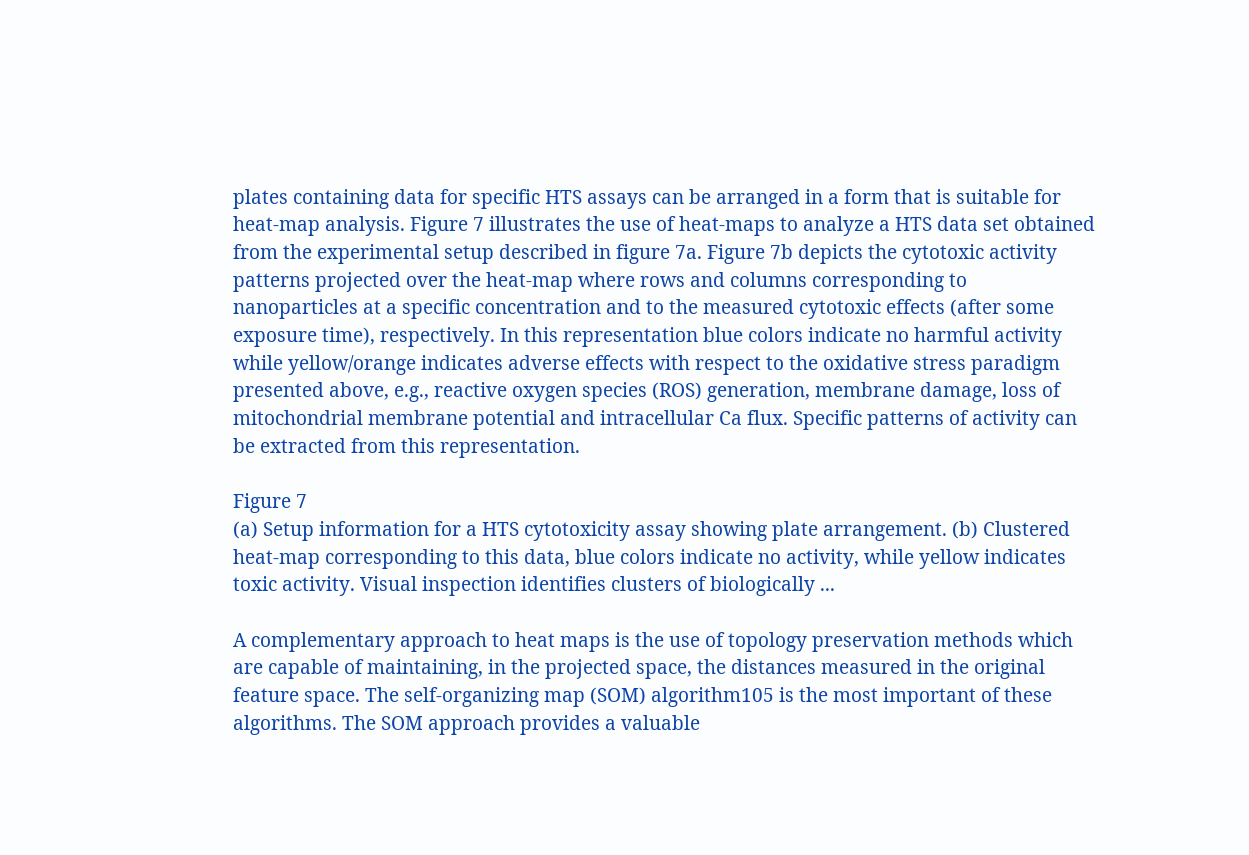plates containing data for specific HTS assays can be arranged in a form that is suitable for heat-map analysis. Figure 7 illustrates the use of heat-maps to analyze a HTS data set obtained from the experimental setup described in figure 7a. Figure 7b depicts the cytotoxic activity patterns projected over the heat-map where rows and columns corresponding to nanoparticles at a specific concentration and to the measured cytotoxic effects (after some exposure time), respectively. In this representation blue colors indicate no harmful activity while yellow/orange indicates adverse effects with respect to the oxidative stress paradigm presented above, e.g., reactive oxygen species (ROS) generation, membrane damage, loss of mitochondrial membrane potential and intracellular Ca flux. Specific patterns of activity can be extracted from this representation.

Figure 7
(a) Setup information for a HTS cytotoxicity assay showing plate arrangement. (b) Clustered heat-map corresponding to this data, blue colors indicate no activity, while yellow indicates toxic activity. Visual inspection identifies clusters of biologically ...

A complementary approach to heat maps is the use of topology preservation methods which are capable of maintaining, in the projected space, the distances measured in the original feature space. The self-organizing map (SOM) algorithm105 is the most important of these algorithms. The SOM approach provides a valuable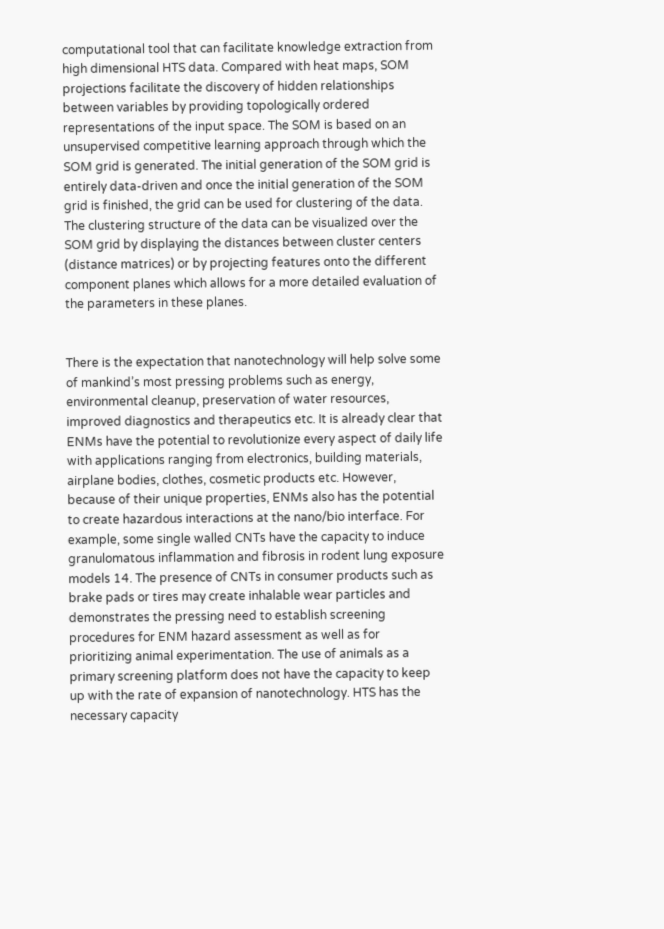computational tool that can facilitate knowledge extraction from high dimensional HTS data. Compared with heat maps, SOM projections facilitate the discovery of hidden relationships between variables by providing topologically ordered representations of the input space. The SOM is based on an unsupervised competitive learning approach through which the SOM grid is generated. The initial generation of the SOM grid is entirely data-driven and once the initial generation of the SOM grid is finished, the grid can be used for clustering of the data. The clustering structure of the data can be visualized over the SOM grid by displaying the distances between cluster centers (distance matrices) or by projecting features onto the different component planes which allows for a more detailed evaluation of the parameters in these planes.


There is the expectation that nanotechnology will help solve some of mankind’s most pressing problems such as energy, environmental cleanup, preservation of water resources, improved diagnostics and therapeutics etc. It is already clear that ENMs have the potential to revolutionize every aspect of daily life with applications ranging from electronics, building materials, airplane bodies, clothes, cosmetic products etc. However, because of their unique properties, ENMs also has the potential to create hazardous interactions at the nano/bio interface. For example, some single walled CNTs have the capacity to induce granulomatous inflammation and fibrosis in rodent lung exposure models 14. The presence of CNTs in consumer products such as brake pads or tires may create inhalable wear particles and demonstrates the pressing need to establish screening procedures for ENM hazard assessment as well as for prioritizing animal experimentation. The use of animals as a primary screening platform does not have the capacity to keep up with the rate of expansion of nanotechnology. HTS has the necessary capacity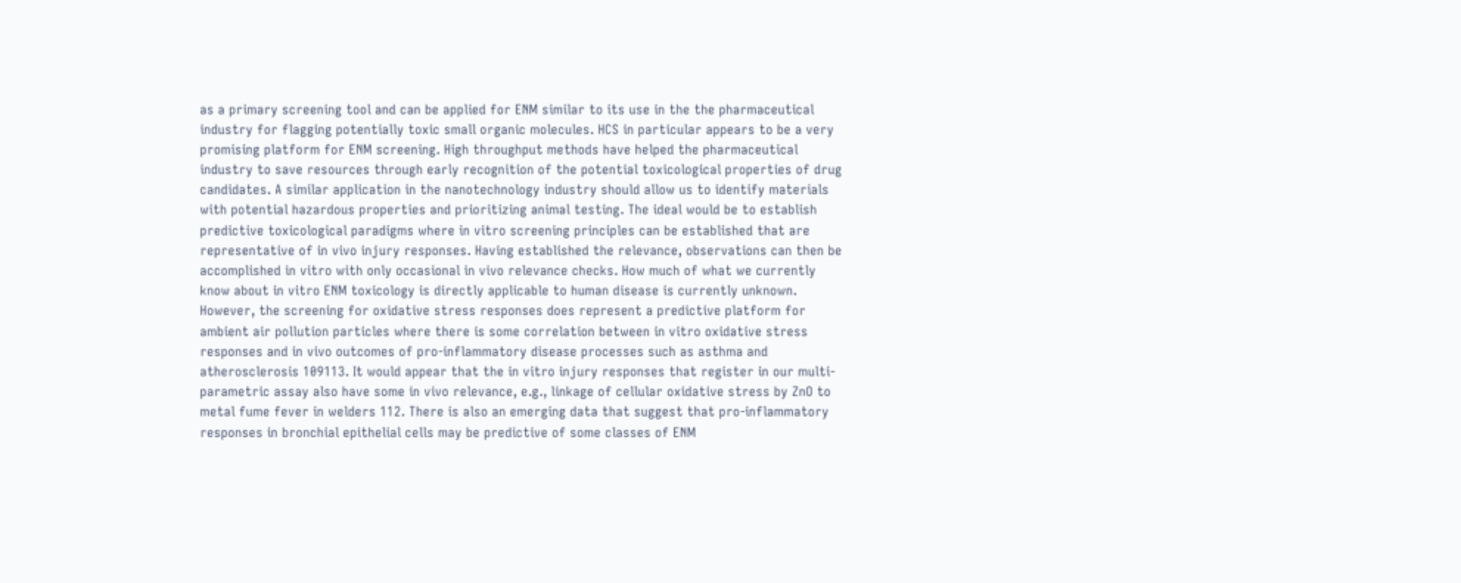as a primary screening tool and can be applied for ENM similar to its use in the the pharmaceutical industry for flagging potentially toxic small organic molecules. HCS in particular appears to be a very promising platform for ENM screening. High throughput methods have helped the pharmaceutical industry to save resources through early recognition of the potential toxicological properties of drug candidates. A similar application in the nanotechnology industry should allow us to identify materials with potential hazardous properties and prioritizing animal testing. The ideal would be to establish predictive toxicological paradigms where in vitro screening principles can be established that are representative of in vivo injury responses. Having established the relevance, observations can then be accomplished in vitro with only occasional in vivo relevance checks. How much of what we currently know about in vitro ENM toxicology is directly applicable to human disease is currently unknown. However, the screening for oxidative stress responses does represent a predictive platform for ambient air pollution particles where there is some correlation between in vitro oxidative stress responses and in vivo outcomes of pro-inflammatory disease processes such as asthma and atherosclerosis 109113. It would appear that the in vitro injury responses that register in our multi-parametric assay also have some in vivo relevance, e.g., linkage of cellular oxidative stress by ZnO to metal fume fever in welders 112. There is also an emerging data that suggest that pro-inflammatory responses in bronchial epithelial cells may be predictive of some classes of ENM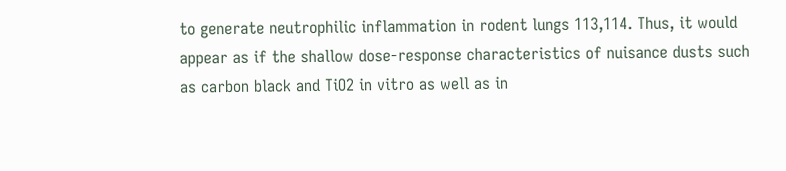to generate neutrophilic inflammation in rodent lungs 113,114. Thus, it would appear as if the shallow dose-response characteristics of nuisance dusts such as carbon black and TiO2 in vitro as well as in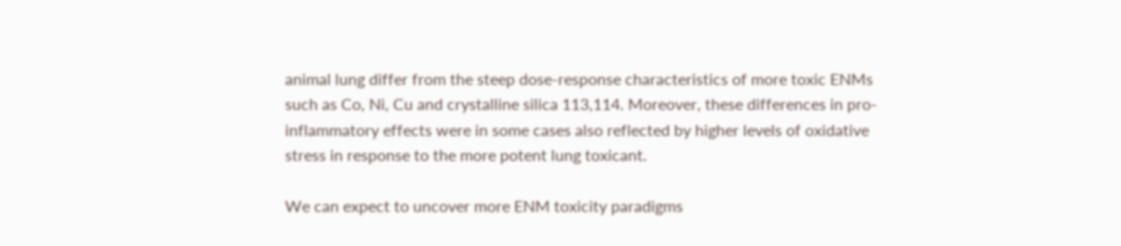animal lung differ from the steep dose-response characteristics of more toxic ENMs such as Co, Ni, Cu and crystalline silica 113,114. Moreover, these differences in pro-inflammatory effects were in some cases also reflected by higher levels of oxidative stress in response to the more potent lung toxicant.

We can expect to uncover more ENM toxicity paradigms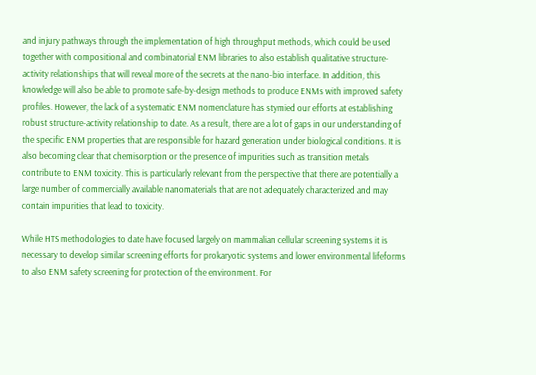and injury pathways through the implementation of high throughput methods, which could be used together with compositional and combinatorial ENM libraries to also establish qualitative structure-activity relationships that will reveal more of the secrets at the nano-bio interface. In addition, this knowledge will also be able to promote safe-by-design methods to produce ENMs with improved safety profiles. However, the lack of a systematic ENM nomenclature has stymied our efforts at establishing robust structure-activity relationship to date. As a result, there are a lot of gaps in our understanding of the specific ENM properties that are responsible for hazard generation under biological conditions. It is also becoming clear that chemisorption or the presence of impurities such as transition metals contribute to ENM toxicity. This is particularly relevant from the perspective that there are potentially a large number of commercially available nanomaterials that are not adequately characterized and may contain impurities that lead to toxicity.

While HTS methodologies to date have focused largely on mammalian cellular screening systems it is necessary to develop similar screening efforts for prokaryotic systems and lower environmental lifeforms to also ENM safety screening for protection of the environment. For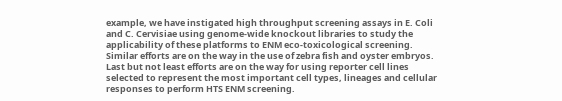example, we have instigated high throughput screening assays in E. Coli and C. Cervisiae using genome-wide knockout libraries to study the applicability of these platforms to ENM eco-toxicological screening. Similar efforts are on the way in the use of zebra fish and oyster embryos. Last but not least efforts are on the way for using reporter cell lines selected to represent the most important cell types, lineages and cellular responses to perform HTS ENM screening.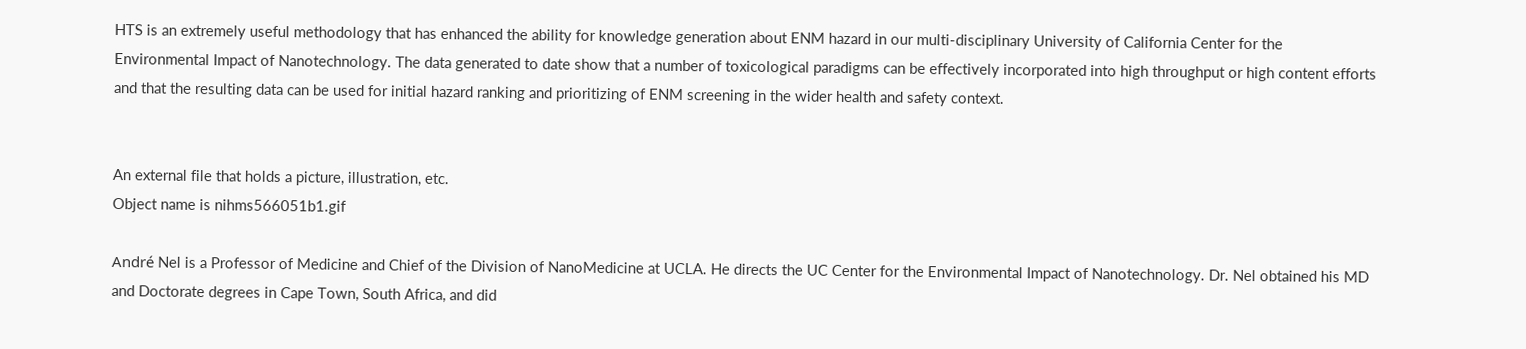HTS is an extremely useful methodology that has enhanced the ability for knowledge generation about ENM hazard in our multi-disciplinary University of California Center for the Environmental Impact of Nanotechnology. The data generated to date show that a number of toxicological paradigms can be effectively incorporated into high throughput or high content efforts and that the resulting data can be used for initial hazard ranking and prioritizing of ENM screening in the wider health and safety context.


An external file that holds a picture, illustration, etc.
Object name is nihms566051b1.gif

André Nel is a Professor of Medicine and Chief of the Division of NanoMedicine at UCLA. He directs the UC Center for the Environmental Impact of Nanotechnology. Dr. Nel obtained his MD and Doctorate degrees in Cape Town, South Africa, and did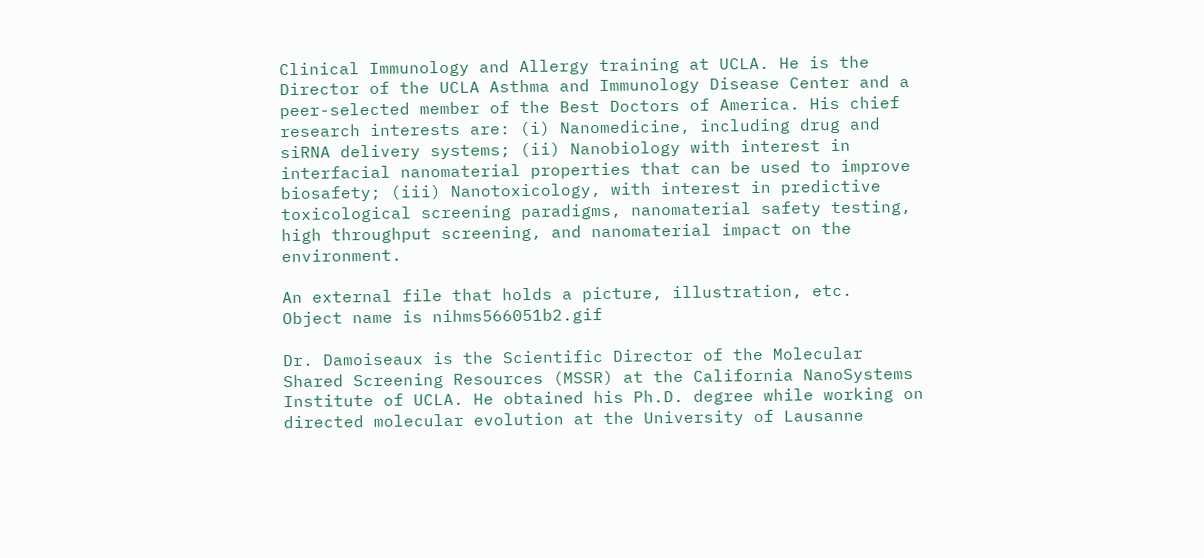Clinical Immunology and Allergy training at UCLA. He is the Director of the UCLA Asthma and Immunology Disease Center and a peer-selected member of the Best Doctors of America. His chief research interests are: (i) Nanomedicine, including drug and siRNA delivery systems; (ii) Nanobiology with interest in interfacial nanomaterial properties that can be used to improve biosafety; (iii) Nanotoxicology, with interest in predictive toxicological screening paradigms, nanomaterial safety testing, high throughput screening, and nanomaterial impact on the environment.

An external file that holds a picture, illustration, etc.
Object name is nihms566051b2.gif

Dr. Damoiseaux is the Scientific Director of the Molecular Shared Screening Resources (MSSR) at the California NanoSystems Institute of UCLA. He obtained his Ph.D. degree while working on directed molecular evolution at the University of Lausanne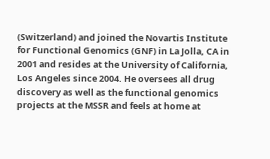(Switzerland) and joined the Novartis Institute for Functional Genomics (GNF) in La Jolla, CA in 2001 and resides at the University of California, Los Angeles since 2004. He oversees all drug discovery as well as the functional genomics projects at the MSSR and feels at home at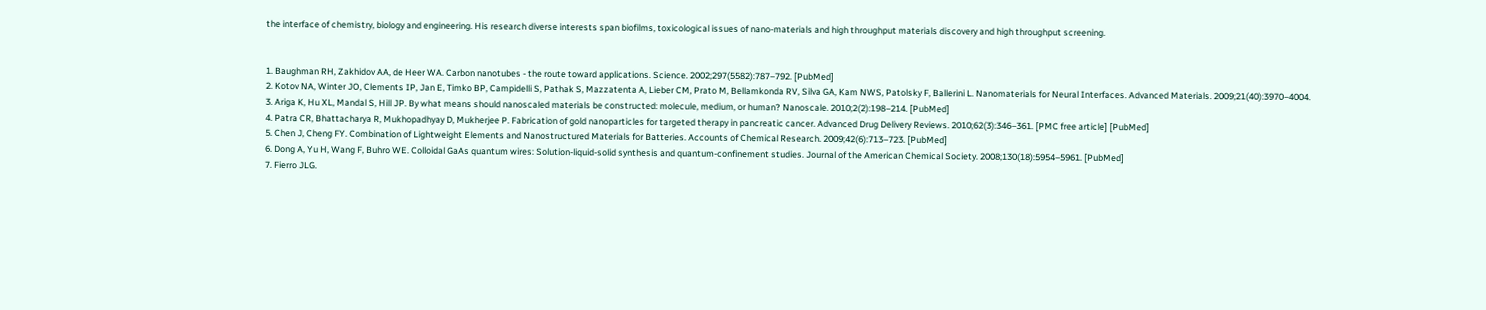the interface of chemistry, biology and engineering. His research diverse interests span biofilms, toxicological issues of nano-materials and high throughput materials discovery and high throughput screening.


1. Baughman RH, Zakhidov AA, de Heer WA. Carbon nanotubes - the route toward applications. Science. 2002;297(5582):787–792. [PubMed]
2. Kotov NA, Winter JO, Clements IP, Jan E, Timko BP, Campidelli S, Pathak S, Mazzatenta A, Lieber CM, Prato M, Bellamkonda RV, Silva GA, Kam NWS, Patolsky F, Ballerini L. Nanomaterials for Neural Interfaces. Advanced Materials. 2009;21(40):3970–4004.
3. Ariga K, Hu XL, Mandal S, Hill JP. By what means should nanoscaled materials be constructed: molecule, medium, or human? Nanoscale. 2010;2(2):198–214. [PubMed]
4. Patra CR, Bhattacharya R, Mukhopadhyay D, Mukherjee P. Fabrication of gold nanoparticles for targeted therapy in pancreatic cancer. Advanced Drug Delivery Reviews. 2010;62(3):346–361. [PMC free article] [PubMed]
5. Chen J, Cheng FY. Combination of Lightweight Elements and Nanostructured Materials for Batteries. Accounts of Chemical Research. 2009;42(6):713–723. [PubMed]
6. Dong A, Yu H, Wang F, Buhro WE. Colloidal GaAs quantum wires: Solution-liquid-solid synthesis and quantum-confinement studies. Journal of the American Chemical Society. 2008;130(18):5954–5961. [PubMed]
7. Fierro JLG.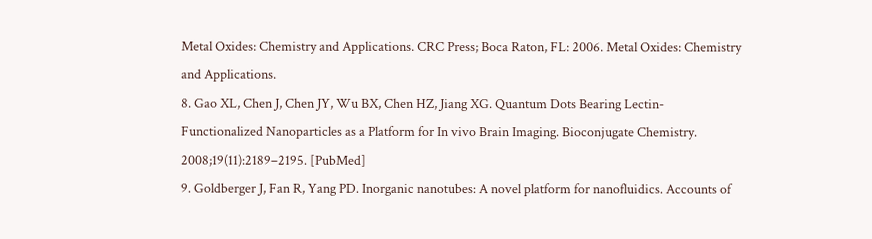Metal Oxides: Chemistry and Applications. CRC Press; Boca Raton, FL: 2006. Metal Oxides: Chemistry and Applications.
8. Gao XL, Chen J, Chen JY, Wu BX, Chen HZ, Jiang XG. Quantum Dots Bearing Lectin-Functionalized Nanoparticles as a Platform for In vivo Brain Imaging. Bioconjugate Chemistry. 2008;19(11):2189–2195. [PubMed]
9. Goldberger J, Fan R, Yang PD. Inorganic nanotubes: A novel platform for nanofluidics. Accounts of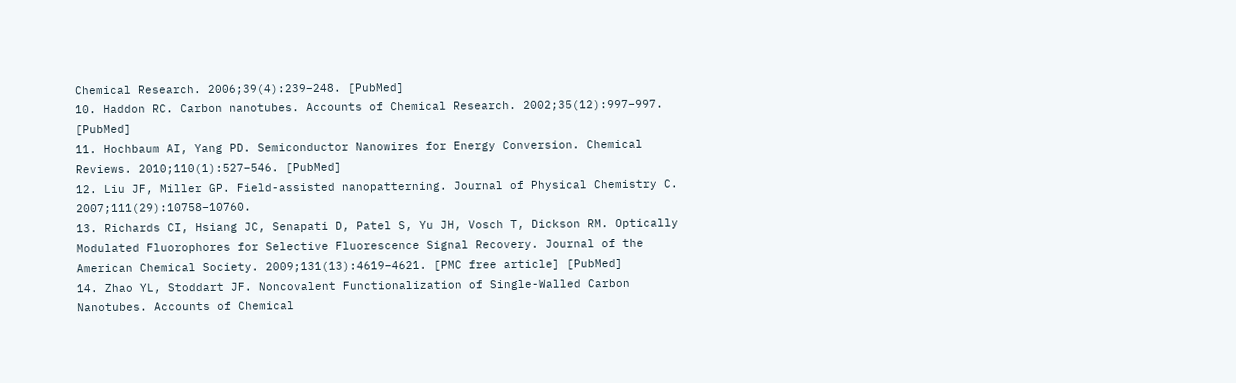Chemical Research. 2006;39(4):239–248. [PubMed]
10. Haddon RC. Carbon nanotubes. Accounts of Chemical Research. 2002;35(12):997–997. [PubMed]
11. Hochbaum AI, Yang PD. Semiconductor Nanowires for Energy Conversion. Chemical Reviews. 2010;110(1):527–546. [PubMed]
12. Liu JF, Miller GP. Field-assisted nanopatterning. Journal of Physical Chemistry C. 2007;111(29):10758–10760.
13. Richards CI, Hsiang JC, Senapati D, Patel S, Yu JH, Vosch T, Dickson RM. Optically Modulated Fluorophores for Selective Fluorescence Signal Recovery. Journal of the American Chemical Society. 2009;131(13):4619–4621. [PMC free article] [PubMed]
14. Zhao YL, Stoddart JF. Noncovalent Functionalization of Single-Walled Carbon Nanotubes. Accounts of Chemical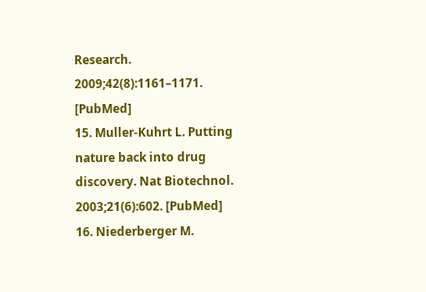Research. 2009;42(8):1161–1171. [PubMed]
15. Muller-Kuhrt L. Putting nature back into drug discovery. Nat Biotechnol. 2003;21(6):602. [PubMed]
16. Niederberger M.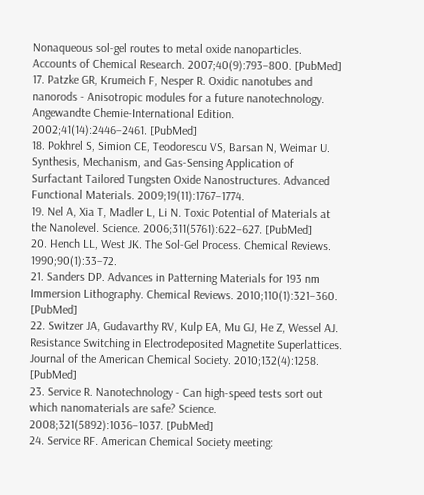Nonaqueous sol-gel routes to metal oxide nanoparticles. Accounts of Chemical Research. 2007;40(9):793–800. [PubMed]
17. Patzke GR, Krumeich F, Nesper R. Oxidic nanotubes and nanorods - Anisotropic modules for a future nanotechnology. Angewandte Chemie-International Edition. 2002;41(14):2446–2461. [PubMed]
18. Pokhrel S, Simion CE, Teodorescu VS, Barsan N, Weimar U. Synthesis, Mechanism, and Gas-Sensing Application of Surfactant Tailored Tungsten Oxide Nanostructures. Advanced Functional Materials. 2009;19(11):1767–1774.
19. Nel A, Xia T, Madler L, Li N. Toxic Potential of Materials at the Nanolevel. Science. 2006;311(5761):622–627. [PubMed]
20. Hench LL, West JK. The Sol-Gel Process. Chemical Reviews. 1990;90(1):33–72.
21. Sanders DP. Advances in Patterning Materials for 193 nm Immersion Lithography. Chemical Reviews. 2010;110(1):321–360. [PubMed]
22. Switzer JA, Gudavarthy RV, Kulp EA, Mu GJ, He Z, Wessel AJ. Resistance Switching in Electrodeposited Magnetite Superlattices. Journal of the American Chemical Society. 2010;132(4):1258. [PubMed]
23. Service R. Nanotechnology - Can high-speed tests sort out which nanomaterials are safe? Science. 2008;321(5892):1036–1037. [PubMed]
24. Service RF. American Chemical Society meeting: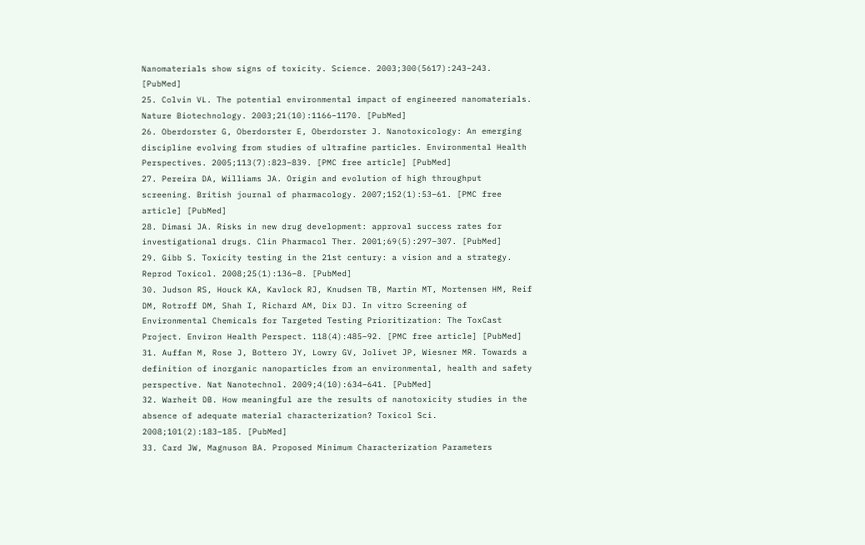Nanomaterials show signs of toxicity. Science. 2003;300(5617):243–243. [PubMed]
25. Colvin VL. The potential environmental impact of engineered nanomaterials. Nature Biotechnology. 2003;21(10):1166–1170. [PubMed]
26. Oberdorster G, Oberdorster E, Oberdorster J. Nanotoxicology: An emerging discipline evolving from studies of ultrafine particles. Environmental Health Perspectives. 2005;113(7):823–839. [PMC free article] [PubMed]
27. Pereira DA, Williams JA. Origin and evolution of high throughput screening. British journal of pharmacology. 2007;152(1):53–61. [PMC free article] [PubMed]
28. Dimasi JA. Risks in new drug development: approval success rates for investigational drugs. Clin Pharmacol Ther. 2001;69(5):297–307. [PubMed]
29. Gibb S. Toxicity testing in the 21st century: a vision and a strategy. Reprod Toxicol. 2008;25(1):136–8. [PubMed]
30. Judson RS, Houck KA, Kavlock RJ, Knudsen TB, Martin MT, Mortensen HM, Reif DM, Rotroff DM, Shah I, Richard AM, Dix DJ. In vitro Screening of Environmental Chemicals for Targeted Testing Prioritization: The ToxCast Project. Environ Health Perspect. 118(4):485–92. [PMC free article] [PubMed]
31. Auffan M, Rose J, Bottero JY, Lowry GV, Jolivet JP, Wiesner MR. Towards a definition of inorganic nanoparticles from an environmental, health and safety perspective. Nat Nanotechnol. 2009;4(10):634–641. [PubMed]
32. Warheit DB. How meaningful are the results of nanotoxicity studies in the absence of adequate material characterization? Toxicol Sci. 2008;101(2):183–185. [PubMed]
33. Card JW, Magnuson BA. Proposed Minimum Characterization Parameters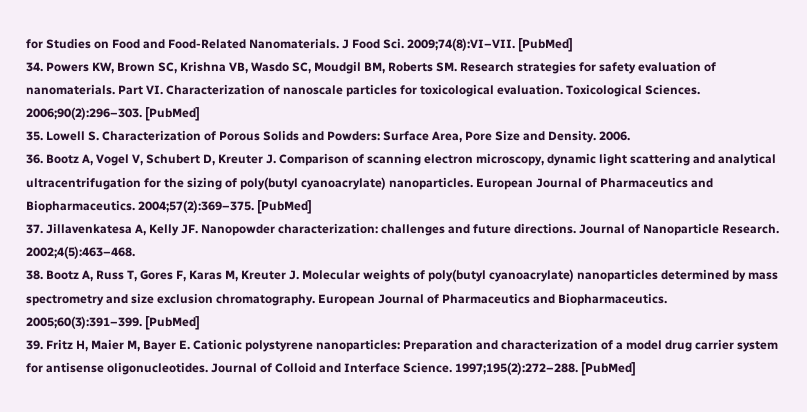for Studies on Food and Food-Related Nanomaterials. J Food Sci. 2009;74(8):VI–VII. [PubMed]
34. Powers KW, Brown SC, Krishna VB, Wasdo SC, Moudgil BM, Roberts SM. Research strategies for safety evaluation of nanomaterials. Part VI. Characterization of nanoscale particles for toxicological evaluation. Toxicological Sciences. 2006;90(2):296–303. [PubMed]
35. Lowell S. Characterization of Porous Solids and Powders: Surface Area, Pore Size and Density. 2006.
36. Bootz A, Vogel V, Schubert D, Kreuter J. Comparison of scanning electron microscopy, dynamic light scattering and analytical ultracentrifugation for the sizing of poly(butyl cyanoacrylate) nanoparticles. European Journal of Pharmaceutics and Biopharmaceutics. 2004;57(2):369–375. [PubMed]
37. Jillavenkatesa A, Kelly JF. Nanopowder characterization: challenges and future directions. Journal of Nanoparticle Research. 2002;4(5):463–468.
38. Bootz A, Russ T, Gores F, Karas M, Kreuter J. Molecular weights of poly(butyl cyanoacrylate) nanoparticles determined by mass spectrometry and size exclusion chromatography. European Journal of Pharmaceutics and Biopharmaceutics. 2005;60(3):391–399. [PubMed]
39. Fritz H, Maier M, Bayer E. Cationic polystyrene nanoparticles: Preparation and characterization of a model drug carrier system for antisense oligonucleotides. Journal of Colloid and Interface Science. 1997;195(2):272–288. [PubMed]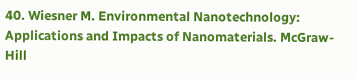40. Wiesner M. Environmental Nanotechnology: Applications and Impacts of Nanomaterials. McGraw-Hill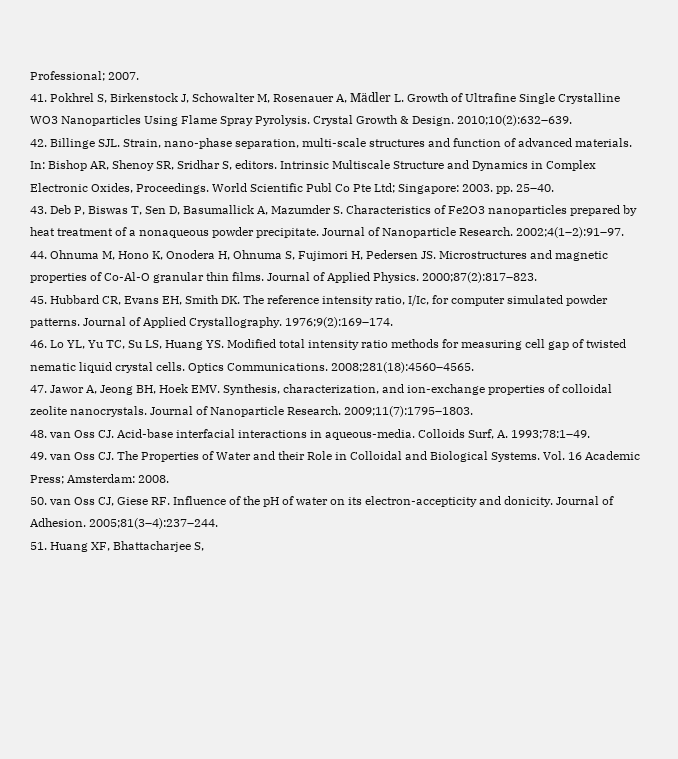Professional; 2007.
41. Pokhrel S, Birkenstock J, Schowalter M, Rosenauer A, Mädler L. Growth of Ultrafine Single Crystalline WO3 Nanoparticles Using Flame Spray Pyrolysis. Crystal Growth & Design. 2010;10(2):632–639.
42. Billinge SJL. Strain, nano-phase separation, multi-scale structures and function of advanced materials. In: Bishop AR, Shenoy SR, Sridhar S, editors. Intrinsic Multiscale Structure and Dynamics in Complex Electronic Oxides, Proceedings. World Scientific Publ Co Pte Ltd; Singapore: 2003. pp. 25–40.
43. Deb P, Biswas T, Sen D, Basumallick A, Mazumder S. Characteristics of Fe2O3 nanoparticles prepared by heat treatment of a nonaqueous powder precipitate. Journal of Nanoparticle Research. 2002;4(1–2):91–97.
44. Ohnuma M, Hono K, Onodera H, Ohnuma S, Fujimori H, Pedersen JS. Microstructures and magnetic properties of Co-Al-O granular thin films. Journal of Applied Physics. 2000;87(2):817–823.
45. Hubbard CR, Evans EH, Smith DK. The reference intensity ratio, I/Ic, for computer simulated powder patterns. Journal of Applied Crystallography. 1976;9(2):169–174.
46. Lo YL, Yu TC, Su LS, Huang YS. Modified total intensity ratio methods for measuring cell gap of twisted nematic liquid crystal cells. Optics Communications. 2008;281(18):4560–4565.
47. Jawor A, Jeong BH, Hoek EMV. Synthesis, characterization, and ion-exchange properties of colloidal zeolite nanocrystals. Journal of Nanoparticle Research. 2009;11(7):1795–1803.
48. van Oss CJ. Acid-base interfacial interactions in aqueous-media. Colloids Surf, A. 1993;78:1–49.
49. van Oss CJ. The Properties of Water and their Role in Colloidal and Biological Systems. Vol. 16 Academic Press; Amsterdam: 2008.
50. van Oss CJ, Giese RF. Influence of the pH of water on its electron-accepticity and donicity. Journal of Adhesion. 2005;81(3–4):237–244.
51. Huang XF, Bhattacharjee S,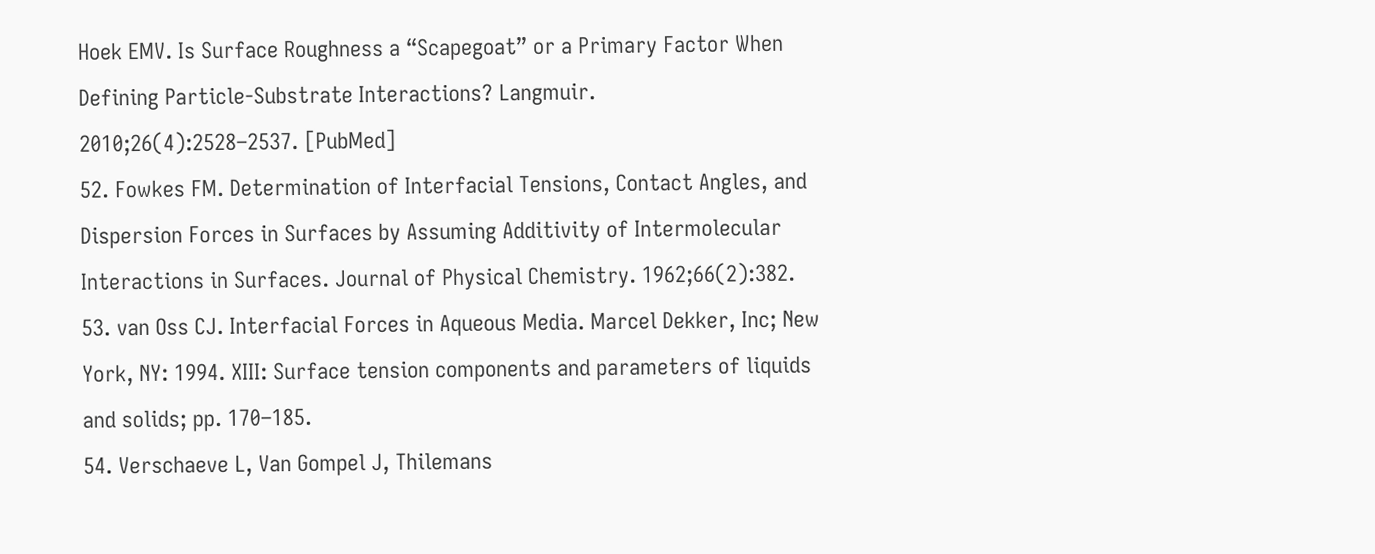Hoek EMV. Is Surface Roughness a “Scapegoat” or a Primary Factor When Defining Particle-Substrate Interactions? Langmuir. 2010;26(4):2528–2537. [PubMed]
52. Fowkes FM. Determination of Interfacial Tensions, Contact Angles, and Dispersion Forces in Surfaces by Assuming Additivity of Intermolecular Interactions in Surfaces. Journal of Physical Chemistry. 1962;66(2):382.
53. van Oss CJ. Interfacial Forces in Aqueous Media. Marcel Dekker, Inc; New York, NY: 1994. XIII: Surface tension components and parameters of liquids and solids; pp. 170–185.
54. Verschaeve L, Van Gompel J, Thilemans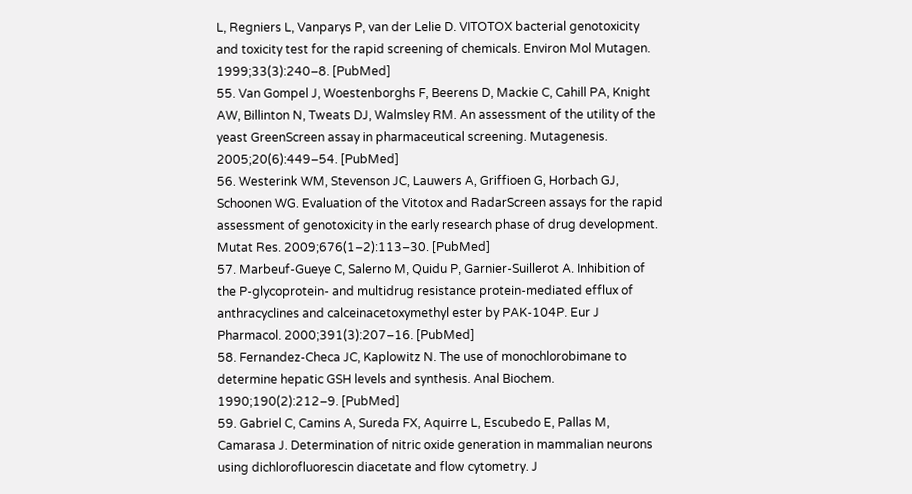L, Regniers L, Vanparys P, van der Lelie D. VITOTOX bacterial genotoxicity and toxicity test for the rapid screening of chemicals. Environ Mol Mutagen. 1999;33(3):240–8. [PubMed]
55. Van Gompel J, Woestenborghs F, Beerens D, Mackie C, Cahill PA, Knight AW, Billinton N, Tweats DJ, Walmsley RM. An assessment of the utility of the yeast GreenScreen assay in pharmaceutical screening. Mutagenesis. 2005;20(6):449–54. [PubMed]
56. Westerink WM, Stevenson JC, Lauwers A, Griffioen G, Horbach GJ, Schoonen WG. Evaluation of the Vitotox and RadarScreen assays for the rapid assessment of genotoxicity in the early research phase of drug development. Mutat Res. 2009;676(1–2):113–30. [PubMed]
57. Marbeuf-Gueye C, Salerno M, Quidu P, Garnier-Suillerot A. Inhibition of the P-glycoprotein- and multidrug resistance protein-mediated efflux of anthracyclines and calceinacetoxymethyl ester by PAK-104P. Eur J Pharmacol. 2000;391(3):207–16. [PubMed]
58. Fernandez-Checa JC, Kaplowitz N. The use of monochlorobimane to determine hepatic GSH levels and synthesis. Anal Biochem. 1990;190(2):212–9. [PubMed]
59. Gabriel C, Camins A, Sureda FX, Aquirre L, Escubedo E, Pallas M, Camarasa J. Determination of nitric oxide generation in mammalian neurons using dichlorofluorescin diacetate and flow cytometry. J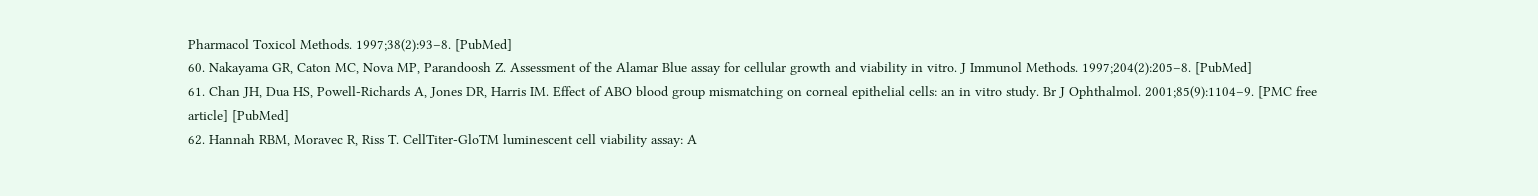Pharmacol Toxicol Methods. 1997;38(2):93–8. [PubMed]
60. Nakayama GR, Caton MC, Nova MP, Parandoosh Z. Assessment of the Alamar Blue assay for cellular growth and viability in vitro. J Immunol Methods. 1997;204(2):205–8. [PubMed]
61. Chan JH, Dua HS, Powell-Richards A, Jones DR, Harris IM. Effect of ABO blood group mismatching on corneal epithelial cells: an in vitro study. Br J Ophthalmol. 2001;85(9):1104–9. [PMC free article] [PubMed]
62. Hannah RBM, Moravec R, Riss T. CellTiter-GloTM luminescent cell viability assay: A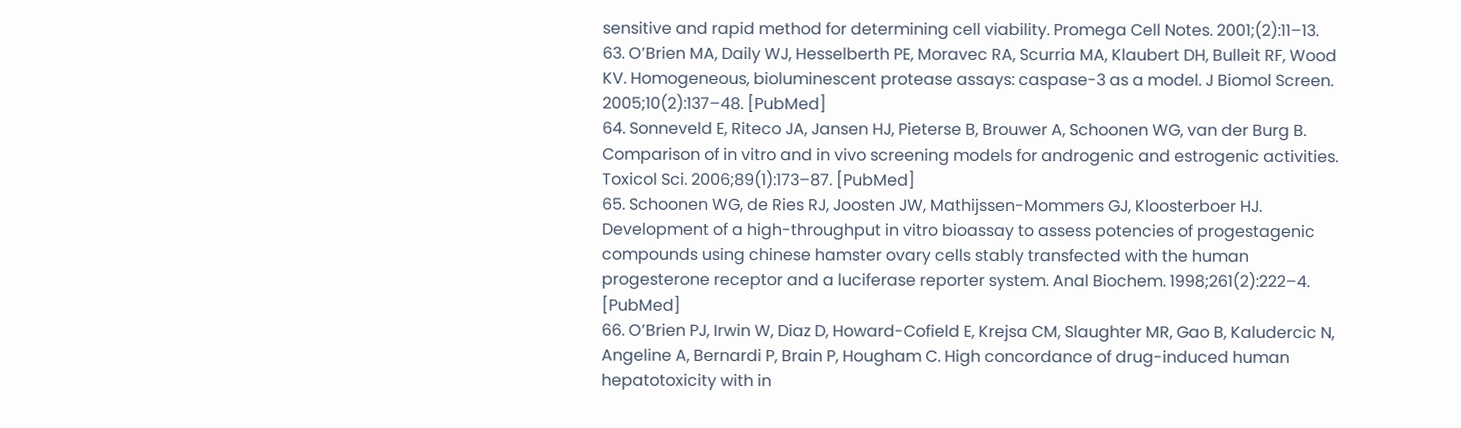sensitive and rapid method for determining cell viability. Promega Cell Notes. 2001;(2):11–13.
63. O’Brien MA, Daily WJ, Hesselberth PE, Moravec RA, Scurria MA, Klaubert DH, Bulleit RF, Wood KV. Homogeneous, bioluminescent protease assays: caspase-3 as a model. J Biomol Screen. 2005;10(2):137–48. [PubMed]
64. Sonneveld E, Riteco JA, Jansen HJ, Pieterse B, Brouwer A, Schoonen WG, van der Burg B. Comparison of in vitro and in vivo screening models for androgenic and estrogenic activities. Toxicol Sci. 2006;89(1):173–87. [PubMed]
65. Schoonen WG, de Ries RJ, Joosten JW, Mathijssen-Mommers GJ, Kloosterboer HJ. Development of a high-throughput in vitro bioassay to assess potencies of progestagenic compounds using chinese hamster ovary cells stably transfected with the human progesterone receptor and a luciferase reporter system. Anal Biochem. 1998;261(2):222–4. [PubMed]
66. O’Brien PJ, Irwin W, Diaz D, Howard-Cofield E, Krejsa CM, Slaughter MR, Gao B, Kaludercic N, Angeline A, Bernardi P, Brain P, Hougham C. High concordance of drug-induced human hepatotoxicity with in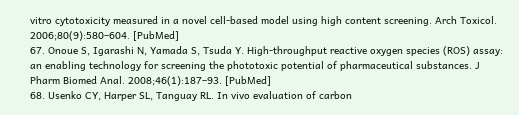vitro cytotoxicity measured in a novel cell-based model using high content screening. Arch Toxicol. 2006;80(9):580–604. [PubMed]
67. Onoue S, Igarashi N, Yamada S, Tsuda Y. High-throughput reactive oxygen species (ROS) assay: an enabling technology for screening the phototoxic potential of pharmaceutical substances. J Pharm Biomed Anal. 2008;46(1):187–93. [PubMed]
68. Usenko CY, Harper SL, Tanguay RL. In vivo evaluation of carbon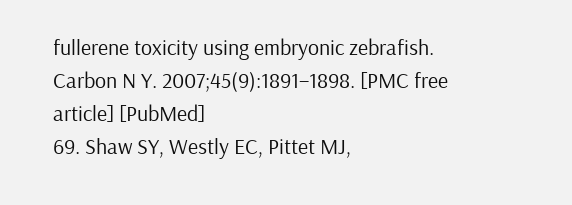fullerene toxicity using embryonic zebrafish. Carbon N Y. 2007;45(9):1891–1898. [PMC free article] [PubMed]
69. Shaw SY, Westly EC, Pittet MJ,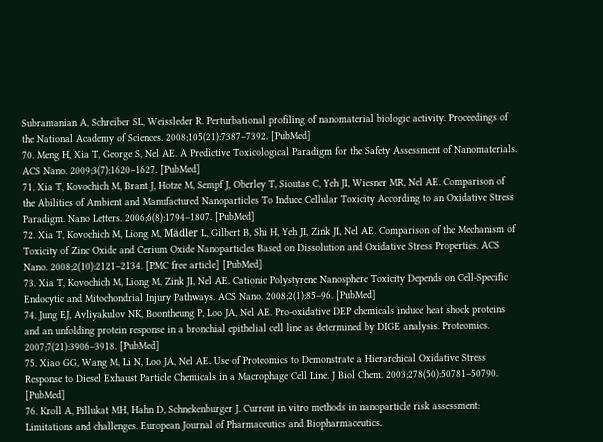Subramanian A, Schreiber SL, Weissleder R. Perturbational profiling of nanomaterial biologic activity. Proceedings of the National Academy of Sciences. 2008;105(21):7387–7392. [PubMed]
70. Meng H, Xia T, George S, Nel AE. A Predictive Toxicological Paradigm for the Safety Assessment of Nanomaterials. ACS Nano. 2009;3(7):1620–1627. [PubMed]
71. Xia T, Kovochich M, Brant J, Hotze M, Sempf J, Oberley T, Sioutas C, Yeh JI, Wiesner MR, Nel AE. Comparison of the Abilities of Ambient and Manufactured Nanoparticles To Induce Cellular Toxicity According to an Oxidative Stress Paradigm. Nano Letters. 2006;6(8):1794–1807. [PubMed]
72. Xia T, Kovochich M, Liong M, Mädler L, Gilbert B, Shi H, Yeh JI, Zink JI, Nel AE. Comparison of the Mechanism of Toxicity of Zinc Oxide and Cerium Oxide Nanoparticles Based on Dissolution and Oxidative Stress Properties. ACS Nano. 2008;2(10):2121–2134. [PMC free article] [PubMed]
73. Xia T, Kovochich M, Liong M, Zink JI, Nel AE. Cationic Polystyrene Nanosphere Toxicity Depends on Cell-Specific Endocytic and Mitochondrial Injury Pathways. ACS Nano. 2008;2(1):85–96. [PubMed]
74. Jung EJ, Avliyakulov NK, Boontheung P, Loo JA, Nel AE. Pro-oxidative DEP chemicals induce heat shock proteins and an unfolding protein response in a bronchial epithelial cell line as determined by DIGE analysis. Proteomics. 2007;7(21):3906–3918. [PubMed]
75. Xiao GG, Wang M, Li N, Loo JA, Nel AE. Use of Proteomics to Demonstrate a Hierarchical Oxidative Stress Response to Diesel Exhaust Particle Chemicals in a Macrophage Cell Line. J Biol Chem. 2003;278(50):50781–50790. [PubMed]
76. Kroll A, Pillukat MH, Hahn D, Schnekenburger J. Current in vitro methods in nanoparticle risk assessment: Limitations and challenges. European Journal of Pharmaceutics and Biopharmaceutics.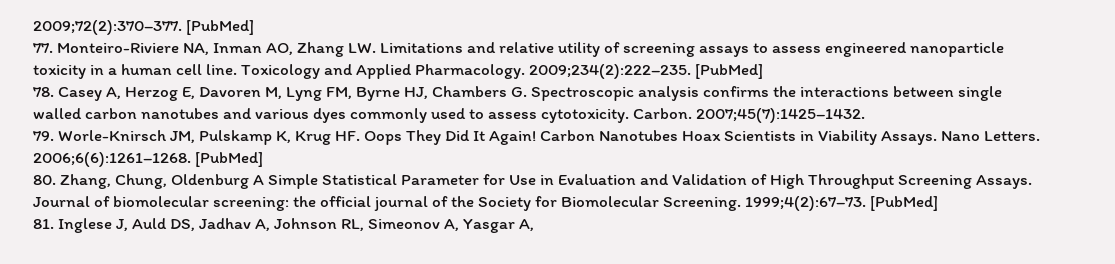2009;72(2):370–377. [PubMed]
77. Monteiro-Riviere NA, Inman AO, Zhang LW. Limitations and relative utility of screening assays to assess engineered nanoparticle toxicity in a human cell line. Toxicology and Applied Pharmacology. 2009;234(2):222–235. [PubMed]
78. Casey A, Herzog E, Davoren M, Lyng FM, Byrne HJ, Chambers G. Spectroscopic analysis confirms the interactions between single walled carbon nanotubes and various dyes commonly used to assess cytotoxicity. Carbon. 2007;45(7):1425–1432.
79. Worle-Knirsch JM, Pulskamp K, Krug HF. Oops They Did It Again! Carbon Nanotubes Hoax Scientists in Viability Assays. Nano Letters. 2006;6(6):1261–1268. [PubMed]
80. Zhang, Chung, Oldenburg A Simple Statistical Parameter for Use in Evaluation and Validation of High Throughput Screening Assays. Journal of biomolecular screening: the official journal of the Society for Biomolecular Screening. 1999;4(2):67–73. [PubMed]
81. Inglese J, Auld DS, Jadhav A, Johnson RL, Simeonov A, Yasgar A,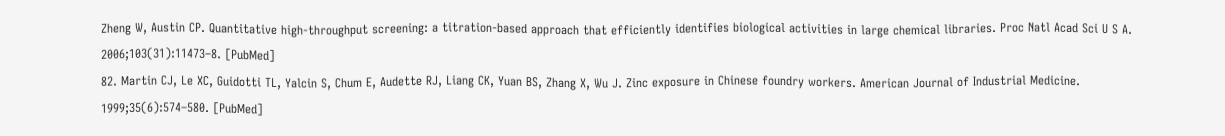Zheng W, Austin CP. Quantitative high-throughput screening: a titration-based approach that efficiently identifies biological activities in large chemical libraries. Proc Natl Acad Sci U S A. 2006;103(31):11473–8. [PubMed]
82. Martin CJ, Le XC, Guidotti TL, Yalcin S, Chum E, Audette RJ, Liang CK, Yuan BS, Zhang X, Wu J. Zinc exposure in Chinese foundry workers. American Journal of Industrial Medicine. 1999;35(6):574–580. [PubMed]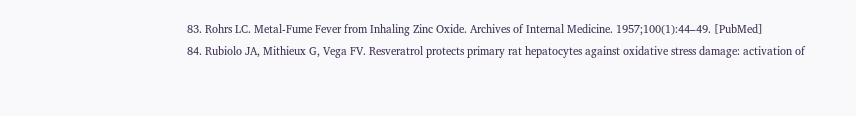83. Rohrs LC. Metal-Fume Fever from Inhaling Zinc Oxide. Archives of Internal Medicine. 1957;100(1):44–49. [PubMed]
84. Rubiolo JA, Mithieux G, Vega FV. Resveratrol protects primary rat hepatocytes against oxidative stress damage: activation of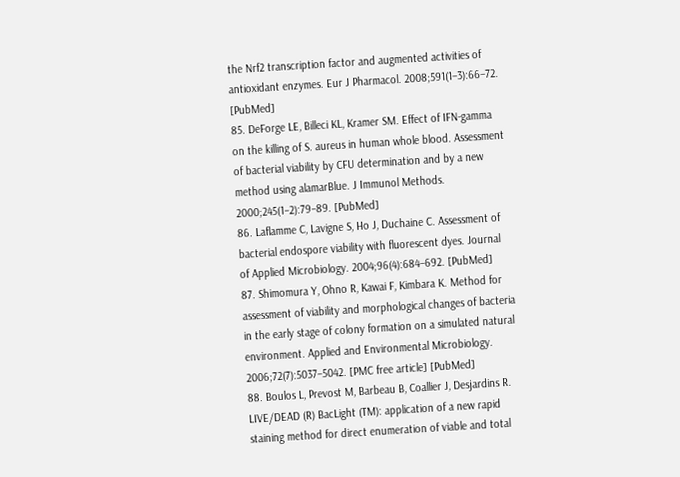the Nrf2 transcription factor and augmented activities of antioxidant enzymes. Eur J Pharmacol. 2008;591(1–3):66–72. [PubMed]
85. DeForge LE, Billeci KL, Kramer SM. Effect of IFN-gamma on the killing of S. aureus in human whole blood. Assessment of bacterial viability by CFU determination and by a new method using alamarBlue. J Immunol Methods. 2000;245(1–2):79–89. [PubMed]
86. Laflamme C, Lavigne S, Ho J, Duchaine C. Assessment of bacterial endospore viability with fluorescent dyes. Journal of Applied Microbiology. 2004;96(4):684–692. [PubMed]
87. Shimomura Y, Ohno R, Kawai F, Kimbara K. Method for assessment of viability and morphological changes of bacteria in the early stage of colony formation on a simulated natural environment. Applied and Environmental Microbiology. 2006;72(7):5037–5042. [PMC free article] [PubMed]
88. Boulos L, Prevost M, Barbeau B, Coallier J, Desjardins R. LIVE/DEAD (R) BacLight (TM): application of a new rapid staining method for direct enumeration of viable and total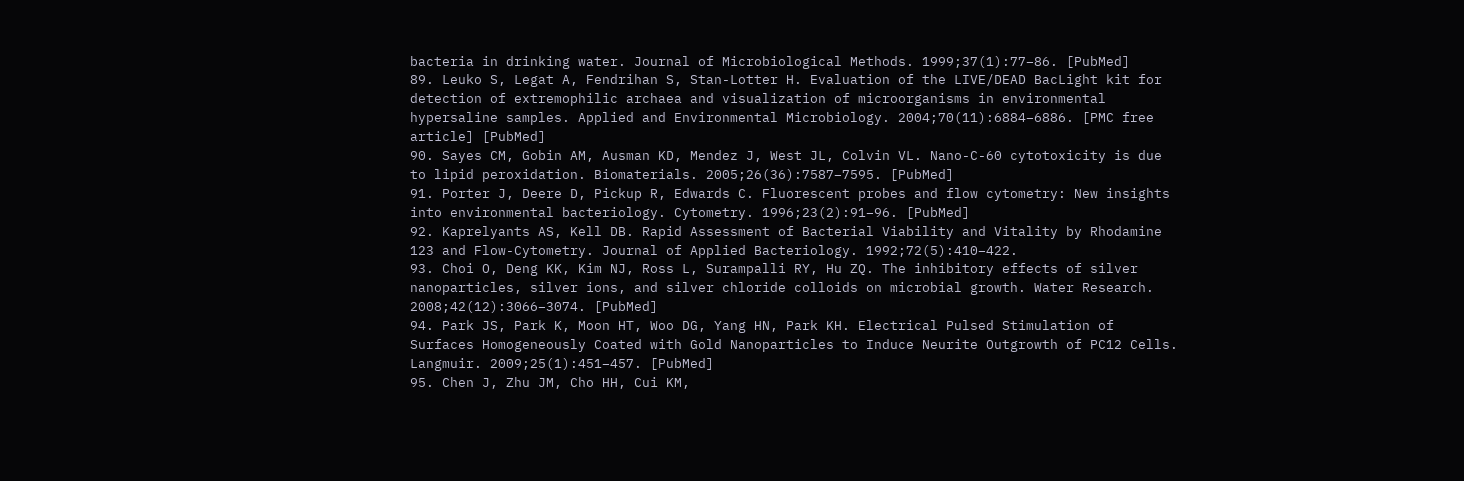bacteria in drinking water. Journal of Microbiological Methods. 1999;37(1):77–86. [PubMed]
89. Leuko S, Legat A, Fendrihan S, Stan-Lotter H. Evaluation of the LIVE/DEAD BacLight kit for detection of extremophilic archaea and visualization of microorganisms in environmental hypersaline samples. Applied and Environmental Microbiology. 2004;70(11):6884–6886. [PMC free article] [PubMed]
90. Sayes CM, Gobin AM, Ausman KD, Mendez J, West JL, Colvin VL. Nano-C-60 cytotoxicity is due to lipid peroxidation. Biomaterials. 2005;26(36):7587–7595. [PubMed]
91. Porter J, Deere D, Pickup R, Edwards C. Fluorescent probes and flow cytometry: New insights into environmental bacteriology. Cytometry. 1996;23(2):91–96. [PubMed]
92. Kaprelyants AS, Kell DB. Rapid Assessment of Bacterial Viability and Vitality by Rhodamine 123 and Flow-Cytometry. Journal of Applied Bacteriology. 1992;72(5):410–422.
93. Choi O, Deng KK, Kim NJ, Ross L, Surampalli RY, Hu ZQ. The inhibitory effects of silver nanoparticles, silver ions, and silver chloride colloids on microbial growth. Water Research. 2008;42(12):3066–3074. [PubMed]
94. Park JS, Park K, Moon HT, Woo DG, Yang HN, Park KH. Electrical Pulsed Stimulation of Surfaces Homogeneously Coated with Gold Nanoparticles to Induce Neurite Outgrowth of PC12 Cells. Langmuir. 2009;25(1):451–457. [PubMed]
95. Chen J, Zhu JM, Cho HH, Cui KM,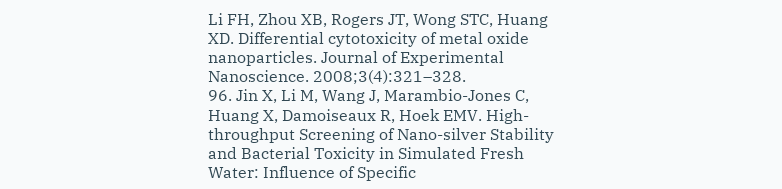Li FH, Zhou XB, Rogers JT, Wong STC, Huang XD. Differential cytotoxicity of metal oxide nanoparticles. Journal of Experimental Nanoscience. 2008;3(4):321–328.
96. Jin X, Li M, Wang J, Marambio-Jones C, Huang X, Damoiseaux R, Hoek EMV. High-throughput Screening of Nano-silver Stability and Bacterial Toxicity in Simulated Fresh Water: Influence of Specific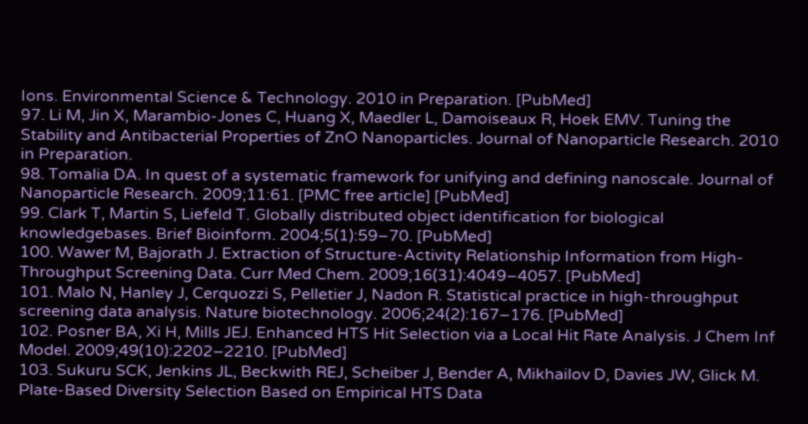Ions. Environmental Science & Technology. 2010 in Preparation. [PubMed]
97. Li M, Jin X, Marambio-Jones C, Huang X, Maedler L, Damoiseaux R, Hoek EMV. Tuning the Stability and Antibacterial Properties of ZnO Nanoparticles. Journal of Nanoparticle Research. 2010 in Preparation.
98. Tomalia DA. In quest of a systematic framework for unifying and defining nanoscale. Journal of Nanoparticle Research. 2009;11:61. [PMC free article] [PubMed]
99. Clark T, Martin S, Liefeld T. Globally distributed object identification for biological knowledgebases. Brief Bioinform. 2004;5(1):59–70. [PubMed]
100. Wawer M, Bajorath J. Extraction of Structure-Activity Relationship Information from High-Throughput Screening Data. Curr Med Chem. 2009;16(31):4049–4057. [PubMed]
101. Malo N, Hanley J, Cerquozzi S, Pelletier J, Nadon R. Statistical practice in high-throughput screening data analysis. Nature biotechnology. 2006;24(2):167–176. [PubMed]
102. Posner BA, Xi H, Mills JEJ. Enhanced HTS Hit Selection via a Local Hit Rate Analysis. J Chem Inf Model. 2009;49(10):2202–2210. [PubMed]
103. Sukuru SCK, Jenkins JL, Beckwith REJ, Scheiber J, Bender A, Mikhailov D, Davies JW, Glick M. Plate-Based Diversity Selection Based on Empirical HTS Data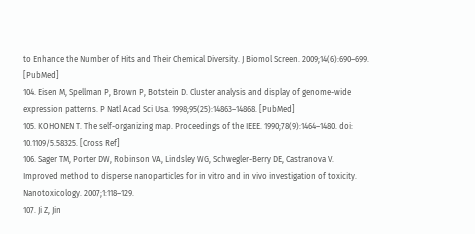to Enhance the Number of Hits and Their Chemical Diversity. J Biomol Screen. 2009;14(6):690–699. [PubMed]
104. Eisen M, Spellman P, Brown P, Botstein D. Cluster analysis and display of genome-wide expression patterns. P Natl Acad Sci Usa. 1998;95(25):14863–14868. [PubMed]
105. KOHONEN T. The self-organizing map. Proceedings of the IEEE. 1990;78(9):1464–1480. doi: 10.1109/5.58325. [Cross Ref]
106. Sager TM, Porter DW, Robinson VA, Lindsley WG, Schwegler-Berry DE, Castranova V. Improved method to disperse nanoparticles for in vitro and in vivo investigation of toxicity. Nanotoxicology. 2007;1:118–129.
107. Ji Z, Jin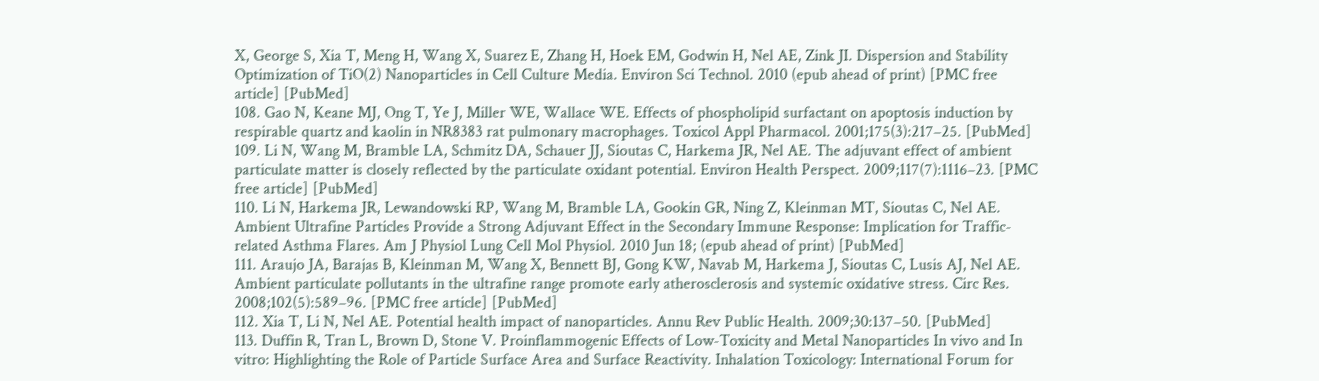X, George S, Xia T, Meng H, Wang X, Suarez E, Zhang H, Hoek EM, Godwin H, Nel AE, Zink JI. Dispersion and Stability Optimization of TiO(2) Nanoparticles in Cell Culture Media. Environ Sci Technol. 2010 (epub ahead of print) [PMC free article] [PubMed]
108. Gao N, Keane MJ, Ong T, Ye J, Miller WE, Wallace WE. Effects of phospholipid surfactant on apoptosis induction by respirable quartz and kaolin in NR8383 rat pulmonary macrophages. Toxicol Appl Pharmacol. 2001;175(3):217–25. [PubMed]
109. Li N, Wang M, Bramble LA, Schmitz DA, Schauer JJ, Sioutas C, Harkema JR, Nel AE. The adjuvant effect of ambient particulate matter is closely reflected by the particulate oxidant potential. Environ Health Perspect. 2009;117(7):1116–23. [PMC free article] [PubMed]
110. Li N, Harkema JR, Lewandowski RP, Wang M, Bramble LA, Gookin GR, Ning Z, Kleinman MT, Sioutas C, Nel AE. Ambient Ultrafine Particles Provide a Strong Adjuvant Effect in the Secondary Immune Response: Implication for Traffic-related Asthma Flares. Am J Physiol Lung Cell Mol Physiol. 2010 Jun 18; (epub ahead of print) [PubMed]
111. Araujo JA, Barajas B, Kleinman M, Wang X, Bennett BJ, Gong KW, Navab M, Harkema J, Sioutas C, Lusis AJ, Nel AE. Ambient particulate pollutants in the ultrafine range promote early atherosclerosis and systemic oxidative stress. Circ Res. 2008;102(5):589–96. [PMC free article] [PubMed]
112. Xia T, Li N, Nel AE. Potential health impact of nanoparticles. Annu Rev Public Health. 2009;30:137–50. [PubMed]
113. Duffin R, Tran L, Brown D, Stone V. Proinflammogenic Effects of Low-Toxicity and Metal Nanoparticles In vivo and In vitro: Highlighting the Role of Particle Surface Area and Surface Reactivity. Inhalation Toxicology: International Forum for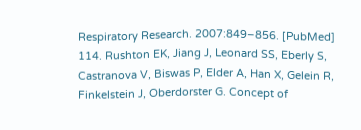Respiratory Research. 2007:849–856. [PubMed]
114. Rushton EK, Jiang J, Leonard SS, Eberly S, Castranova V, Biswas P, Elder A, Han X, Gelein R, Finkelstein J, Oberdorster G. Concept of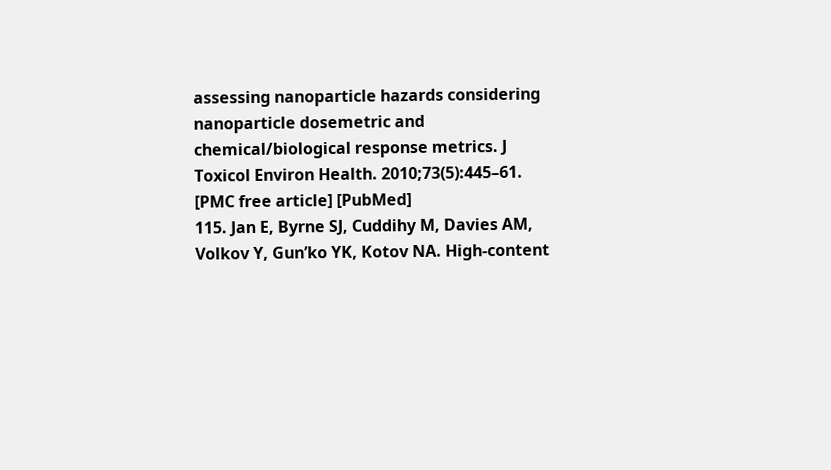assessing nanoparticle hazards considering nanoparticle dosemetric and chemical/biological response metrics. J Toxicol Environ Health. 2010;73(5):445–61. [PMC free article] [PubMed]
115. Jan E, Byrne SJ, Cuddihy M, Davies AM, Volkov Y, Gun’ko YK, Kotov NA. High-content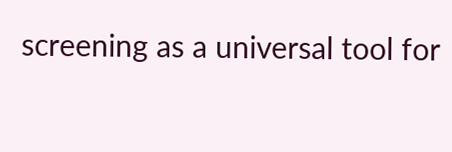screening as a universal tool for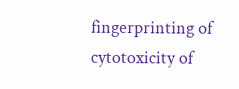fingerprinting of cytotoxicity of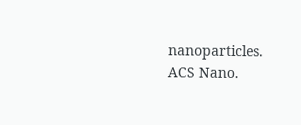nanoparticles. ACS Nano.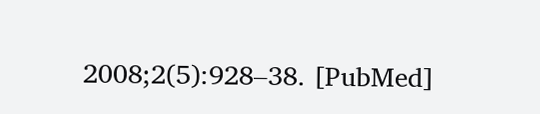2008;2(5):928–38. [PubMed]